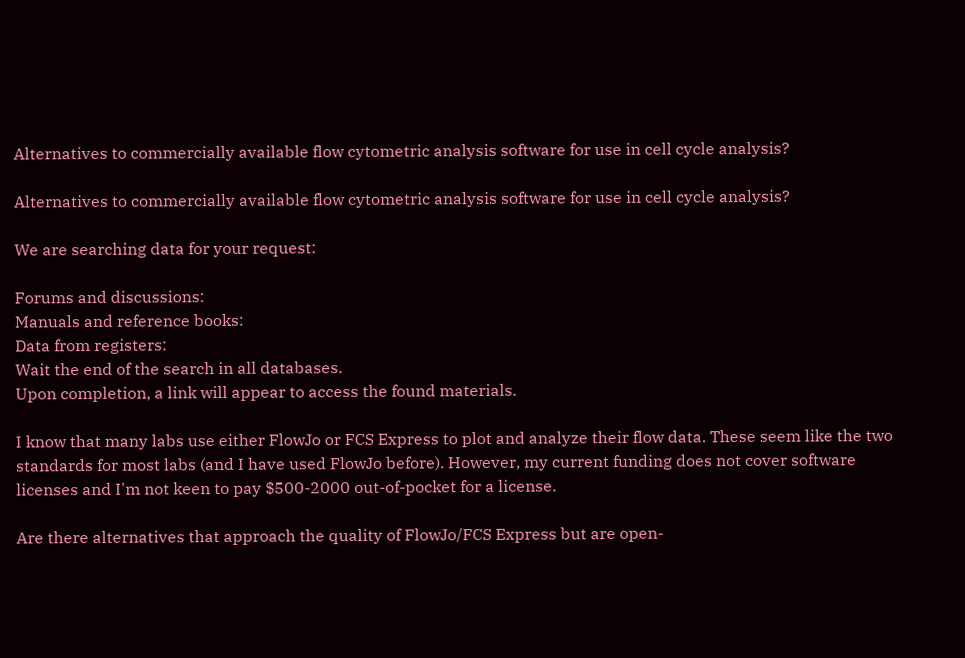Alternatives to commercially available flow cytometric analysis software for use in cell cycle analysis?

Alternatives to commercially available flow cytometric analysis software for use in cell cycle analysis?

We are searching data for your request:

Forums and discussions:
Manuals and reference books:
Data from registers:
Wait the end of the search in all databases.
Upon completion, a link will appear to access the found materials.

I know that many labs use either FlowJo or FCS Express to plot and analyze their flow data. These seem like the two standards for most labs (and I have used FlowJo before). However, my current funding does not cover software licenses and I'm not keen to pay $500-2000 out-of-pocket for a license.

Are there alternatives that approach the quality of FlowJo/FCS Express but are open-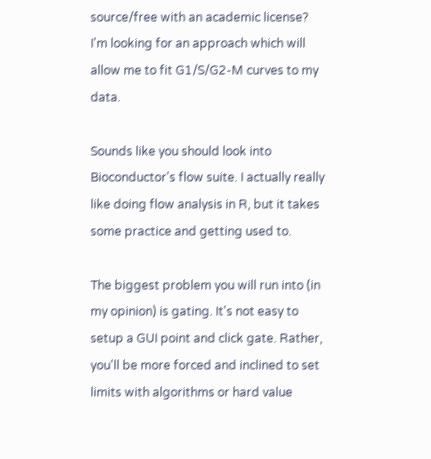source/free with an academic license? I'm looking for an approach which will allow me to fit G1/S/G2-M curves to my data.

Sounds like you should look into Bioconductor's flow suite. I actually really like doing flow analysis in R, but it takes some practice and getting used to.

The biggest problem you will run into (in my opinion) is gating. It's not easy to setup a GUI point and click gate. Rather, you'll be more forced and inclined to set limits with algorithms or hard value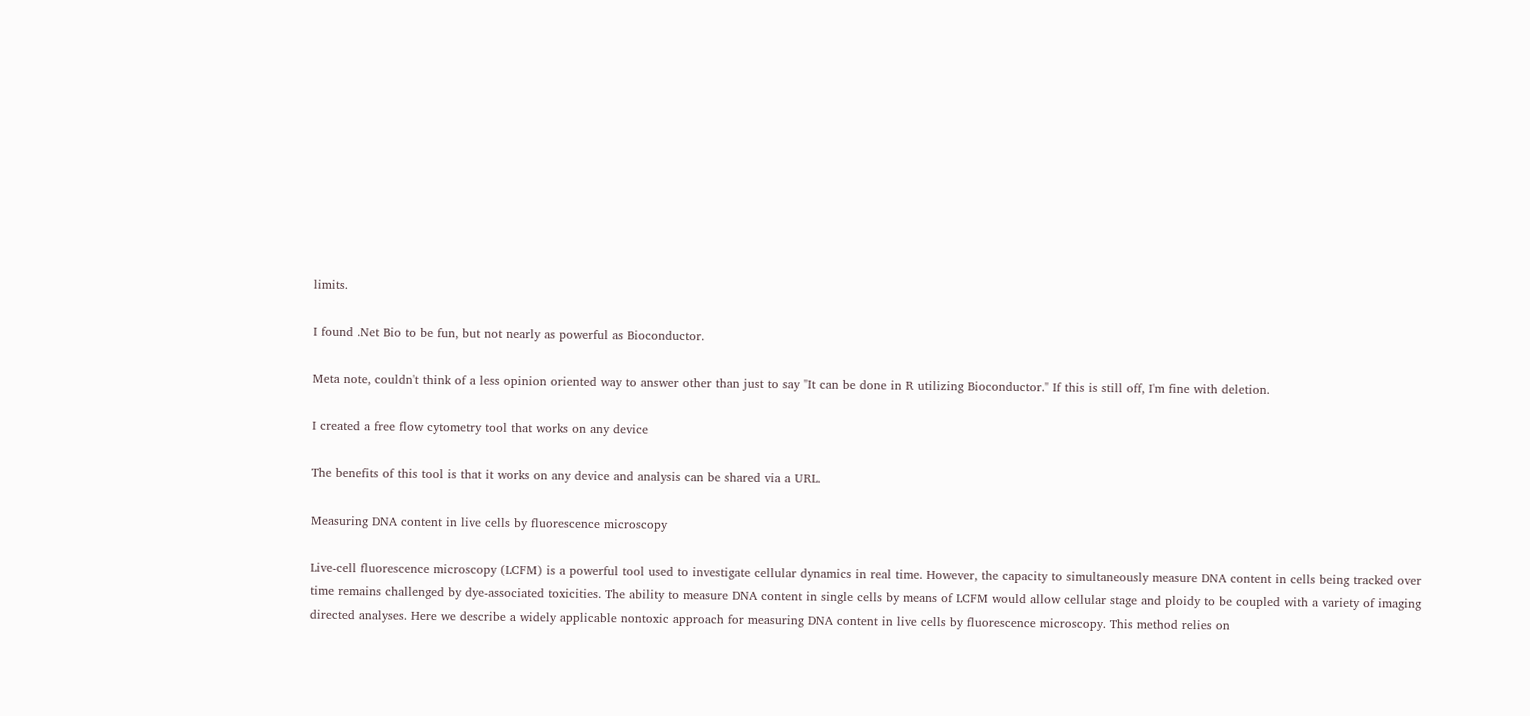limits.

I found .Net Bio to be fun, but not nearly as powerful as Bioconductor.

Meta note, couldn't think of a less opinion oriented way to answer other than just to say "It can be done in R utilizing Bioconductor." If this is still off, I'm fine with deletion.

I created a free flow cytometry tool that works on any device

The benefits of this tool is that it works on any device and analysis can be shared via a URL.

Measuring DNA content in live cells by fluorescence microscopy

Live-cell fluorescence microscopy (LCFM) is a powerful tool used to investigate cellular dynamics in real time. However, the capacity to simultaneously measure DNA content in cells being tracked over time remains challenged by dye-associated toxicities. The ability to measure DNA content in single cells by means of LCFM would allow cellular stage and ploidy to be coupled with a variety of imaging directed analyses. Here we describe a widely applicable nontoxic approach for measuring DNA content in live cells by fluorescence microscopy. This method relies on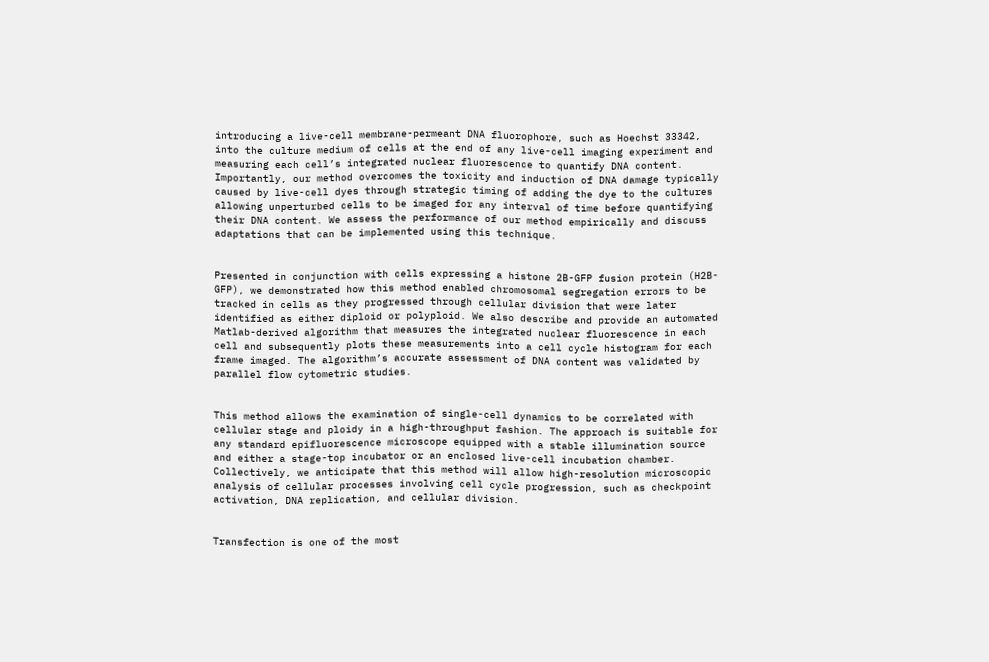introducing a live-cell membrane-permeant DNA fluorophore, such as Hoechst 33342, into the culture medium of cells at the end of any live-cell imaging experiment and measuring each cell’s integrated nuclear fluorescence to quantify DNA content. Importantly, our method overcomes the toxicity and induction of DNA damage typically caused by live-cell dyes through strategic timing of adding the dye to the cultures allowing unperturbed cells to be imaged for any interval of time before quantifying their DNA content. We assess the performance of our method empirically and discuss adaptations that can be implemented using this technique.


Presented in conjunction with cells expressing a histone 2B-GFP fusion protein (H2B-GFP), we demonstrated how this method enabled chromosomal segregation errors to be tracked in cells as they progressed through cellular division that were later identified as either diploid or polyploid. We also describe and provide an automated Matlab-derived algorithm that measures the integrated nuclear fluorescence in each cell and subsequently plots these measurements into a cell cycle histogram for each frame imaged. The algorithm’s accurate assessment of DNA content was validated by parallel flow cytometric studies.


This method allows the examination of single-cell dynamics to be correlated with cellular stage and ploidy in a high-throughput fashion. The approach is suitable for any standard epifluorescence microscope equipped with a stable illumination source and either a stage-top incubator or an enclosed live-cell incubation chamber. Collectively, we anticipate that this method will allow high-resolution microscopic analysis of cellular processes involving cell cycle progression, such as checkpoint activation, DNA replication, and cellular division.


Transfection is one of the most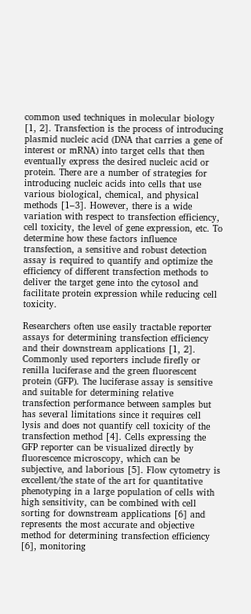common used techniques in molecular biology [1, 2]. Transfection is the process of introducing plasmid nucleic acid (DNA that carries a gene of interest or mRNA) into target cells that then eventually express the desired nucleic acid or protein. There are a number of strategies for introducing nucleic acids into cells that use various biological, chemical, and physical methods [1–3]. However, there is a wide variation with respect to transfection efficiency, cell toxicity, the level of gene expression, etc. To determine how these factors influence transfection, a sensitive and robust detection assay is required to quantify and optimize the efficiency of different transfection methods to deliver the target gene into the cytosol and facilitate protein expression while reducing cell toxicity.

Researchers often use easily tractable reporter assays for determining transfection efficiency and their downstream applications [1, 2]. Commonly used reporters include firefly or renilla luciferase and the green fluorescent protein (GFP). The luciferase assay is sensitive and suitable for determining relative transfection performance between samples but has several limitations since it requires cell lysis and does not quantify cell toxicity of the transfection method [4]. Cells expressing the GFP reporter can be visualized directly by fluorescence microscopy, which can be subjective, and laborious [5]. Flow cytometry is excellent/the state of the art for quantitative phenotyping in a large population of cells with high sensitivity, can be combined with cell sorting for downstream applications [6] and represents the most accurate and objective method for determining transfection efficiency [6], monitoring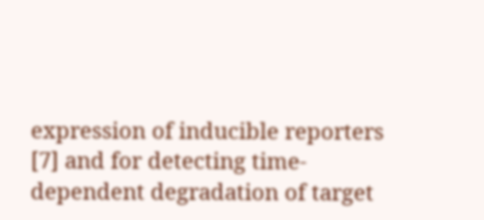expression of inducible reporters [7] and for detecting time-dependent degradation of target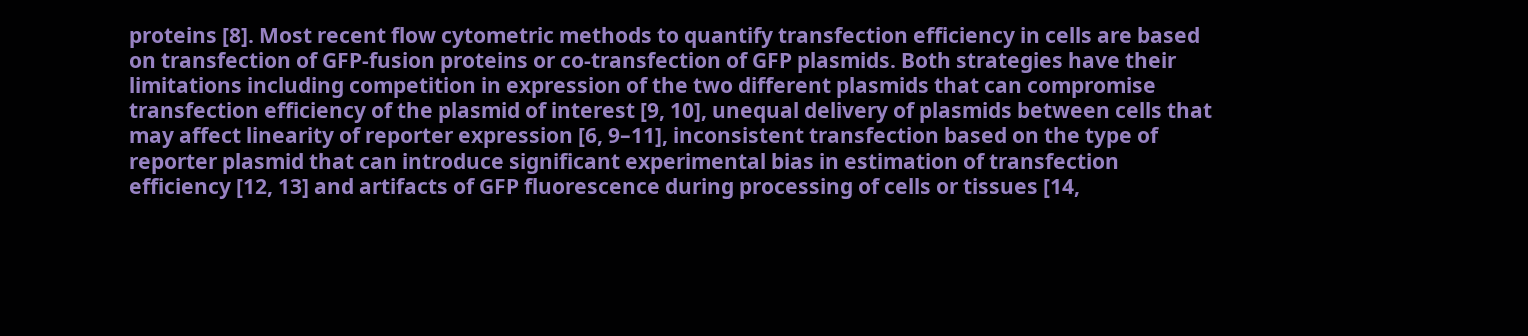proteins [8]. Most recent flow cytometric methods to quantify transfection efficiency in cells are based on transfection of GFP-fusion proteins or co-transfection of GFP plasmids. Both strategies have their limitations including competition in expression of the two different plasmids that can compromise transfection efficiency of the plasmid of interest [9, 10], unequal delivery of plasmids between cells that may affect linearity of reporter expression [6, 9–11], inconsistent transfection based on the type of reporter plasmid that can introduce significant experimental bias in estimation of transfection efficiency [12, 13] and artifacts of GFP fluorescence during processing of cells or tissues [14,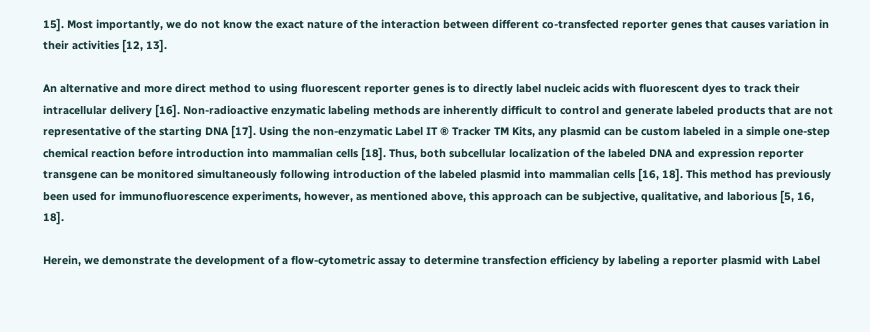15]. Most importantly, we do not know the exact nature of the interaction between different co-transfected reporter genes that causes variation in their activities [12, 13].

An alternative and more direct method to using fluorescent reporter genes is to directly label nucleic acids with fluorescent dyes to track their intracellular delivery [16]. Non-radioactive enzymatic labeling methods are inherently difficult to control and generate labeled products that are not representative of the starting DNA [17]. Using the non-enzymatic Label IT ® Tracker TM Kits, any plasmid can be custom labeled in a simple one-step chemical reaction before introduction into mammalian cells [18]. Thus, both subcellular localization of the labeled DNA and expression reporter transgene can be monitored simultaneously following introduction of the labeled plasmid into mammalian cells [16, 18]. This method has previously been used for immunofluorescence experiments, however, as mentioned above, this approach can be subjective, qualitative, and laborious [5, 16, 18].

Herein, we demonstrate the development of a flow-cytometric assay to determine transfection efficiency by labeling a reporter plasmid with Label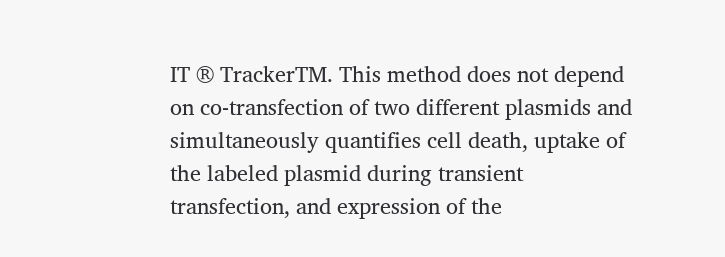IT ® TrackerTM. This method does not depend on co-transfection of two different plasmids and simultaneously quantifies cell death, uptake of the labeled plasmid during transient transfection, and expression of the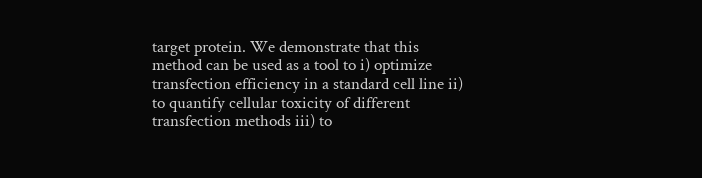target protein. We demonstrate that this method can be used as a tool to i) optimize transfection efficiency in a standard cell line ii) to quantify cellular toxicity of different transfection methods iii) to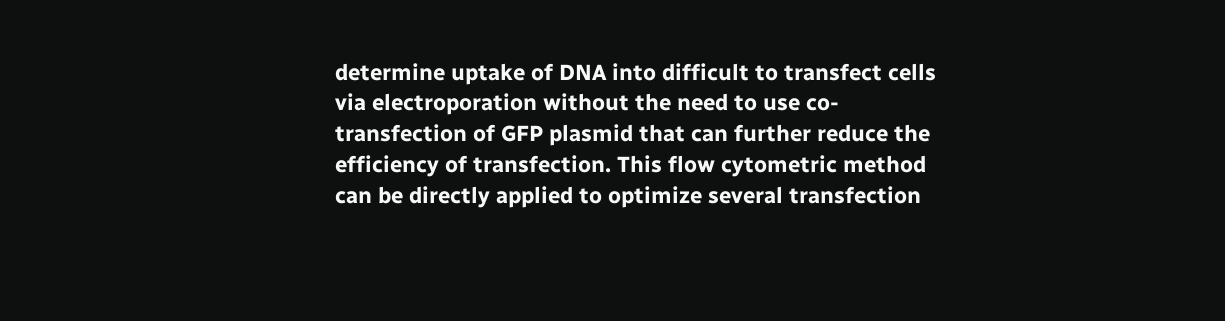determine uptake of DNA into difficult to transfect cells via electroporation without the need to use co-transfection of GFP plasmid that can further reduce the efficiency of transfection. This flow cytometric method can be directly applied to optimize several transfection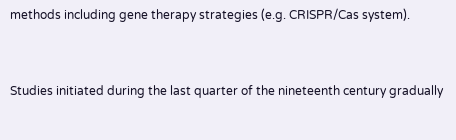methods including gene therapy strategies (e.g. CRISPR/Cas system).


Studies initiated during the last quarter of the nineteenth century gradually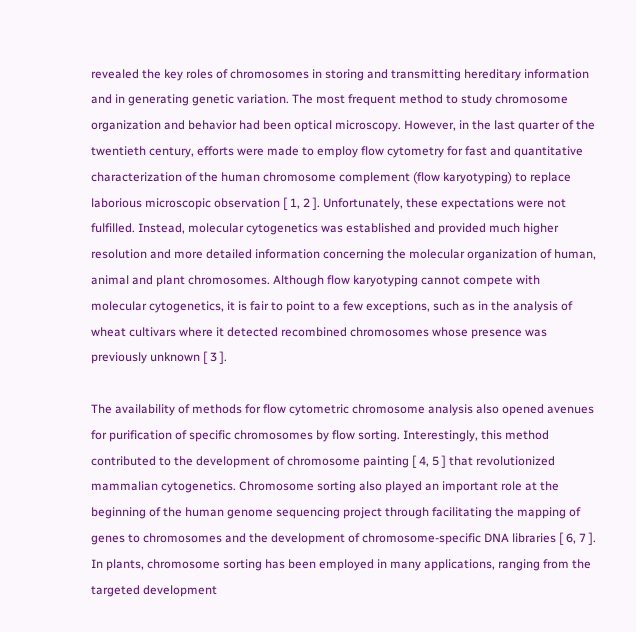revealed the key roles of chromosomes in storing and transmitting hereditary information and in generating genetic variation. The most frequent method to study chromosome organization and behavior had been optical microscopy. However, in the last quarter of the twentieth century, efforts were made to employ flow cytometry for fast and quantitative characterization of the human chromosome complement (flow karyotyping) to replace laborious microscopic observation [ 1, 2 ]. Unfortunately, these expectations were not fulfilled. Instead, molecular cytogenetics was established and provided much higher resolution and more detailed information concerning the molecular organization of human, animal and plant chromosomes. Although flow karyotyping cannot compete with molecular cytogenetics, it is fair to point to a few exceptions, such as in the analysis of wheat cultivars where it detected recombined chromosomes whose presence was previously unknown [ 3 ].

The availability of methods for flow cytometric chromosome analysis also opened avenues for purification of specific chromosomes by flow sorting. Interestingly, this method contributed to the development of chromosome painting [ 4, 5 ] that revolutionized mammalian cytogenetics. Chromosome sorting also played an important role at the beginning of the human genome sequencing project through facilitating the mapping of genes to chromosomes and the development of chromosome-specific DNA libraries [ 6, 7 ]. In plants, chromosome sorting has been employed in many applications, ranging from the targeted development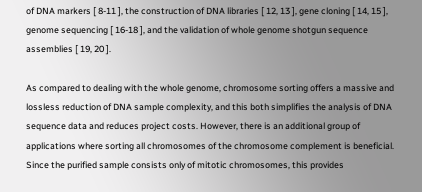of DNA markers [ 8-11 ], the construction of DNA libraries [ 12, 13 ], gene cloning [ 14, 15 ], genome sequencing [ 16-18 ], and the validation of whole genome shotgun sequence assemblies [ 19, 20 ].

As compared to dealing with the whole genome, chromosome sorting offers a massive and lossless reduction of DNA sample complexity, and this both simplifies the analysis of DNA sequence data and reduces project costs. However, there is an additional group of applications where sorting all chromosomes of the chromosome complement is beneficial. Since the purified sample consists only of mitotic chromosomes, this provides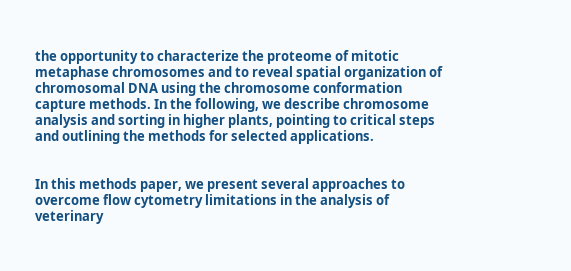the opportunity to characterize the proteome of mitotic metaphase chromosomes and to reveal spatial organization of chromosomal DNA using the chromosome conformation capture methods. In the following, we describe chromosome analysis and sorting in higher plants, pointing to critical steps and outlining the methods for selected applications.


In this methods paper, we present several approaches to overcome flow cytometry limitations in the analysis of veterinary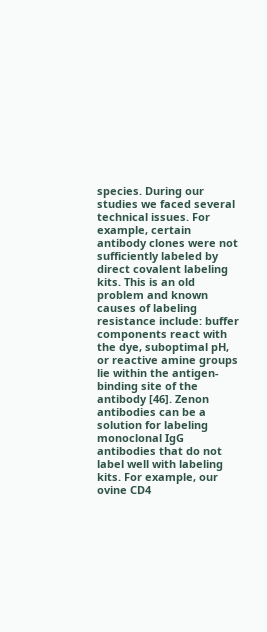species. During our studies we faced several technical issues. For example, certain antibody clones were not sufficiently labeled by direct covalent labeling kits. This is an old problem and known causes of labeling resistance include: buffer components react with the dye, suboptimal pH, or reactive amine groups lie within the antigen-binding site of the antibody [46]. Zenon antibodies can be a solution for labeling monoclonal IgG antibodies that do not label well with labeling kits. For example, our ovine CD4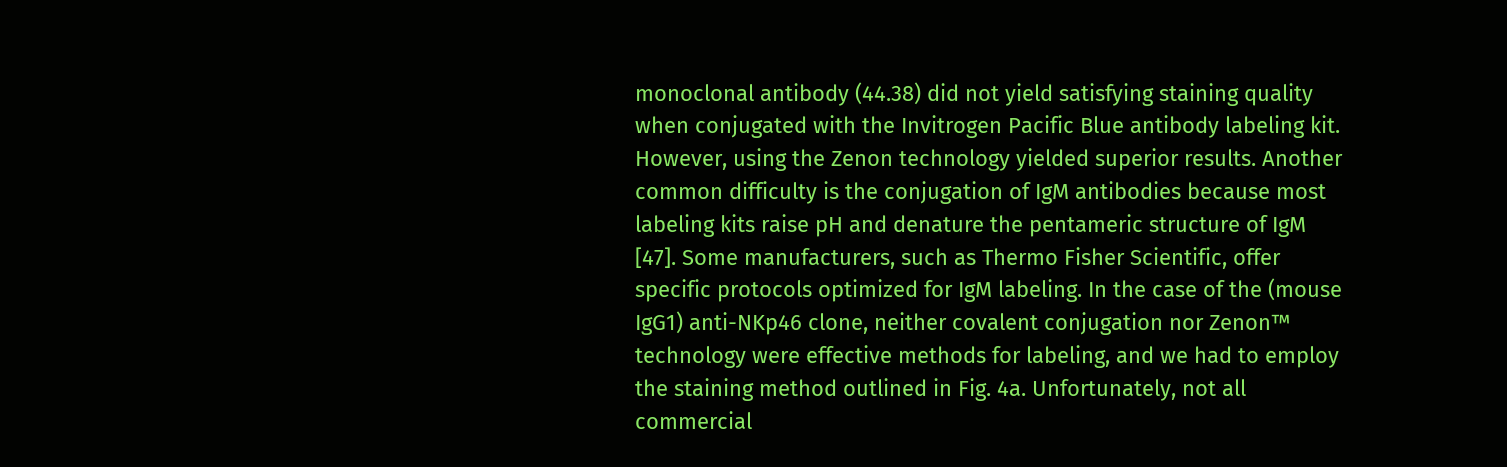monoclonal antibody (44.38) did not yield satisfying staining quality when conjugated with the Invitrogen Pacific Blue antibody labeling kit. However, using the Zenon technology yielded superior results. Another common difficulty is the conjugation of IgM antibodies because most labeling kits raise pH and denature the pentameric structure of IgM [47]. Some manufacturers, such as Thermo Fisher Scientific, offer specific protocols optimized for IgM labeling. In the case of the (mouse IgG1) anti-NKp46 clone, neither covalent conjugation nor Zenon™ technology were effective methods for labeling, and we had to employ the staining method outlined in Fig. 4a. Unfortunately, not all commercial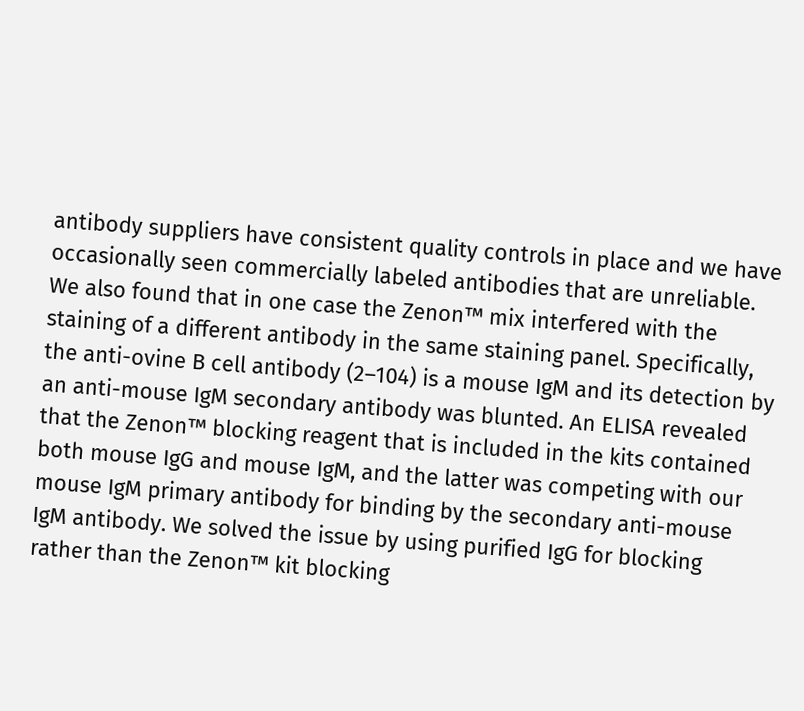antibody suppliers have consistent quality controls in place and we have occasionally seen commercially labeled antibodies that are unreliable. We also found that in one case the Zenon™ mix interfered with the staining of a different antibody in the same staining panel. Specifically, the anti-ovine B cell antibody (2–104) is a mouse IgM and its detection by an anti-mouse IgM secondary antibody was blunted. An ELISA revealed that the Zenon™ blocking reagent that is included in the kits contained both mouse IgG and mouse IgM, and the latter was competing with our mouse IgM primary antibody for binding by the secondary anti-mouse IgM antibody. We solved the issue by using purified IgG for blocking rather than the Zenon™ kit blocking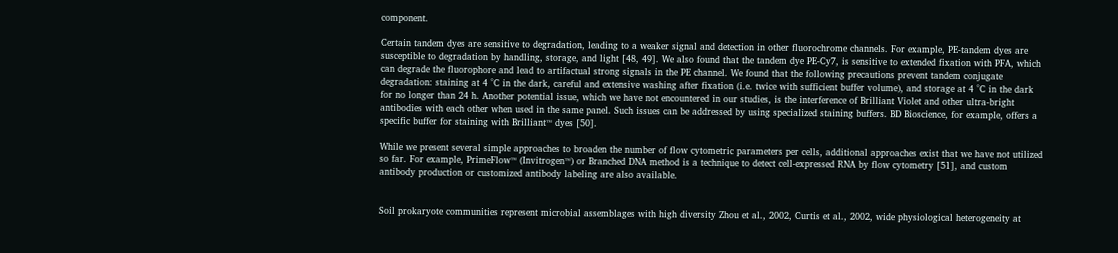component.

Certain tandem dyes are sensitive to degradation, leading to a weaker signal and detection in other fluorochrome channels. For example, PE-tandem dyes are susceptible to degradation by handling, storage, and light [48, 49]. We also found that the tandem dye PE-Cy7, is sensitive to extended fixation with PFA, which can degrade the fluorophore and lead to artifactual strong signals in the PE channel. We found that the following precautions prevent tandem conjugate degradation: staining at 4 °C in the dark, careful and extensive washing after fixation (i.e. twice with sufficient buffer volume), and storage at 4 °C in the dark for no longer than 24 h. Another potential issue, which we have not encountered in our studies, is the interference of Brilliant Violet and other ultra-bright antibodies with each other when used in the same panel. Such issues can be addressed by using specialized staining buffers. BD Bioscience, for example, offers a specific buffer for staining with Brilliant™ dyes [50].

While we present several simple approaches to broaden the number of flow cytometric parameters per cells, additional approaches exist that we have not utilized so far. For example, PrimeFlow™ (Invitrogen™) or Branched DNA method is a technique to detect cell-expressed RNA by flow cytometry [51], and custom antibody production or customized antibody labeling are also available.


Soil prokaryote communities represent microbial assemblages with high diversity Zhou et al., 2002, Curtis et al., 2002, wide physiological heterogeneity at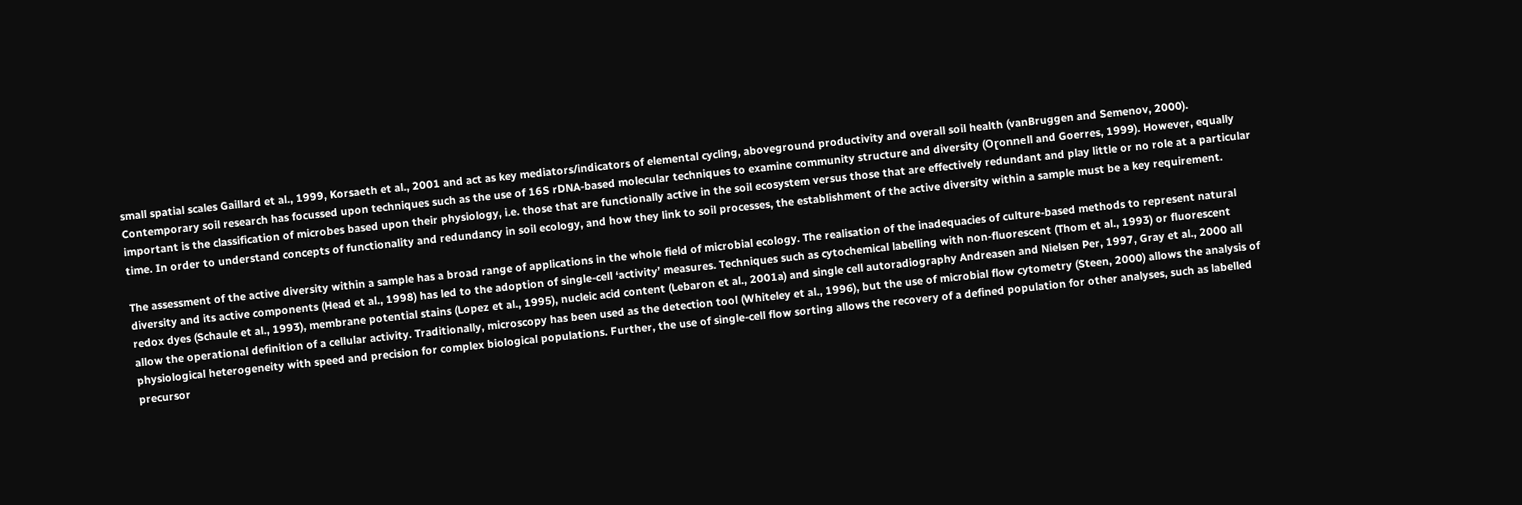small spatial scales Gaillard et al., 1999, Korsaeth et al., 2001 and act as key mediators/indicators of elemental cycling, aboveground productivity and overall soil health (vanBruggen and Semenov, 2000). Contemporary soil research has focussed upon techniques such as the use of 16S rDNA-based molecular techniques to examine community structure and diversity (Oɽonnell and Goerres, 1999). However, equally important is the classification of microbes based upon their physiology, i.e. those that are functionally active in the soil ecosystem versus those that are effectively redundant and play little or no role at a particular time. In order to understand concepts of functionality and redundancy in soil ecology, and how they link to soil processes, the establishment of the active diversity within a sample must be a key requirement.

The assessment of the active diversity within a sample has a broad range of applications in the whole field of microbial ecology. The realisation of the inadequacies of culture-based methods to represent natural diversity and its active components (Head et al., 1998) has led to the adoption of single-cell ‘activity’ measures. Techniques such as cytochemical labelling with non-fluorescent (Thom et al., 1993) or fluorescent redox dyes (Schaule et al., 1993), membrane potential stains (Lopez et al., 1995), nucleic acid content (Lebaron et al., 2001a) and single cell autoradiography Andreasen and Nielsen Per, 1997, Gray et al., 2000 all allow the operational definition of a cellular activity. Traditionally, microscopy has been used as the detection tool (Whiteley et al., 1996), but the use of microbial flow cytometry (Steen, 2000) allows the analysis of physiological heterogeneity with speed and precision for complex biological populations. Further, the use of single-cell flow sorting allows the recovery of a defined population for other analyses, such as labelled precursor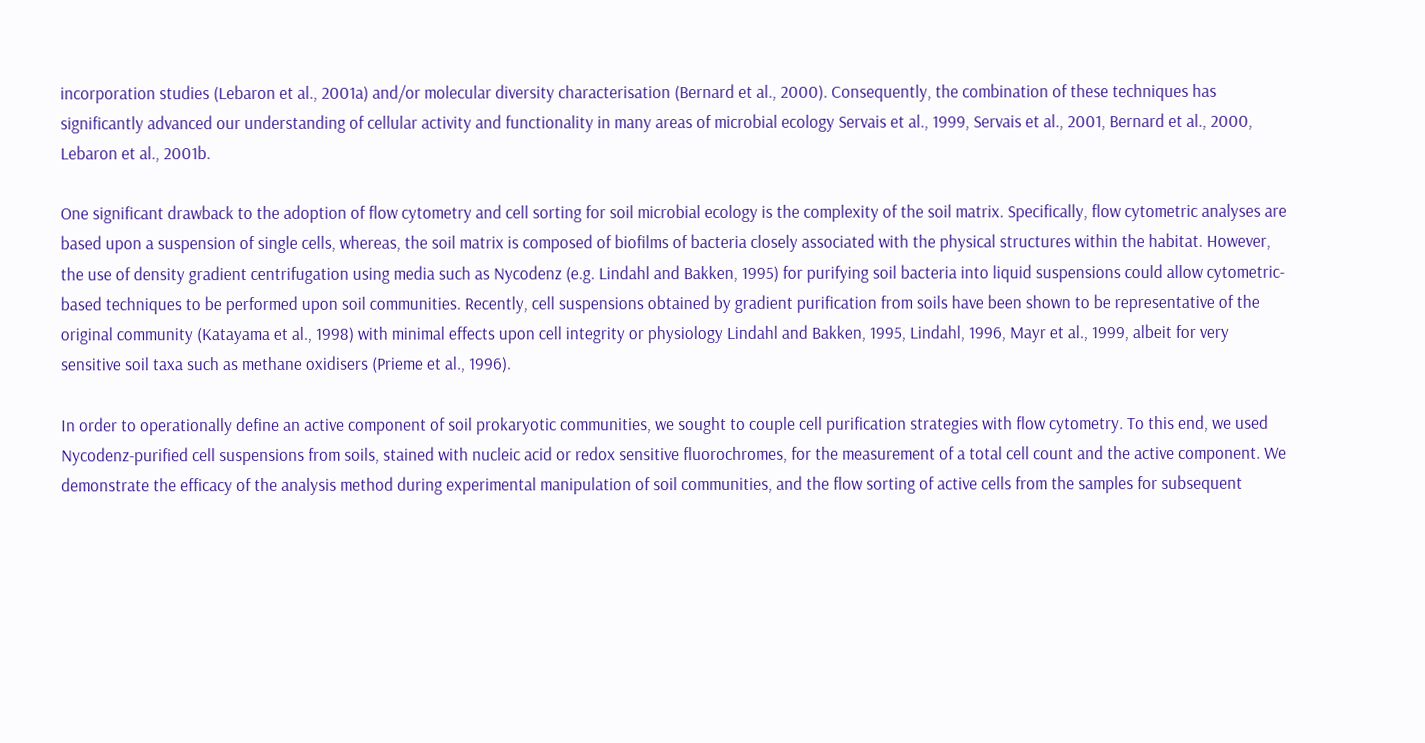incorporation studies (Lebaron et al., 2001a) and/or molecular diversity characterisation (Bernard et al., 2000). Consequently, the combination of these techniques has significantly advanced our understanding of cellular activity and functionality in many areas of microbial ecology Servais et al., 1999, Servais et al., 2001, Bernard et al., 2000, Lebaron et al., 2001b.

One significant drawback to the adoption of flow cytometry and cell sorting for soil microbial ecology is the complexity of the soil matrix. Specifically, flow cytometric analyses are based upon a suspension of single cells, whereas, the soil matrix is composed of biofilms of bacteria closely associated with the physical structures within the habitat. However, the use of density gradient centrifugation using media such as Nycodenz (e.g. Lindahl and Bakken, 1995) for purifying soil bacteria into liquid suspensions could allow cytometric-based techniques to be performed upon soil communities. Recently, cell suspensions obtained by gradient purification from soils have been shown to be representative of the original community (Katayama et al., 1998) with minimal effects upon cell integrity or physiology Lindahl and Bakken, 1995, Lindahl, 1996, Mayr et al., 1999, albeit for very sensitive soil taxa such as methane oxidisers (Prieme et al., 1996).

In order to operationally define an active component of soil prokaryotic communities, we sought to couple cell purification strategies with flow cytometry. To this end, we used Nycodenz-purified cell suspensions from soils, stained with nucleic acid or redox sensitive fluorochromes, for the measurement of a total cell count and the active component. We demonstrate the efficacy of the analysis method during experimental manipulation of soil communities, and the flow sorting of active cells from the samples for subsequent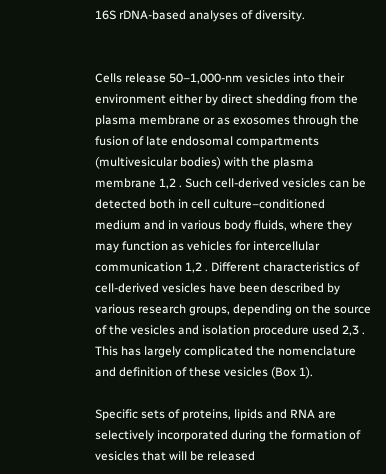16S rDNA-based analyses of diversity.


Cells release 50–1,000-nm vesicles into their environment either by direct shedding from the plasma membrane or as exosomes through the fusion of late endosomal compartments (multivesicular bodies) with the plasma membrane 1,2 . Such cell-derived vesicles can be detected both in cell culture–conditioned medium and in various body fluids, where they may function as vehicles for intercellular communication 1,2 . Different characteristics of cell-derived vesicles have been described by various research groups, depending on the source of the vesicles and isolation procedure used 2,3 . This has largely complicated the nomenclature and definition of these vesicles (Box 1).

Specific sets of proteins, lipids and RNA are selectively incorporated during the formation of vesicles that will be released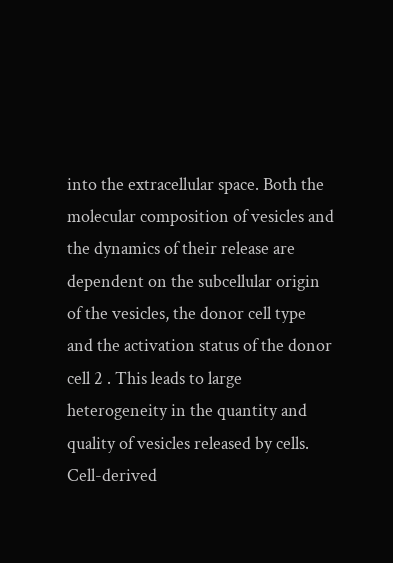into the extracellular space. Both the molecular composition of vesicles and the dynamics of their release are dependent on the subcellular origin of the vesicles, the donor cell type and the activation status of the donor cell 2 . This leads to large heterogeneity in the quantity and quality of vesicles released by cells. Cell-derived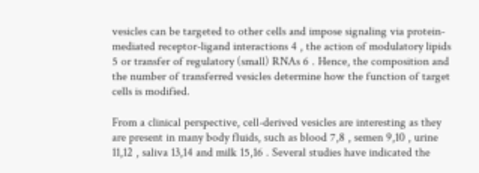vesicles can be targeted to other cells and impose signaling via protein-mediated receptor-ligand interactions 4 , the action of modulatory lipids 5 or transfer of regulatory (small) RNAs 6 . Hence, the composition and the number of transferred vesicles determine how the function of target cells is modified.

From a clinical perspective, cell-derived vesicles are interesting as they are present in many body fluids, such as blood 7,8 , semen 9,10 , urine 11,12 , saliva 13,14 and milk 15,16 . Several studies have indicated the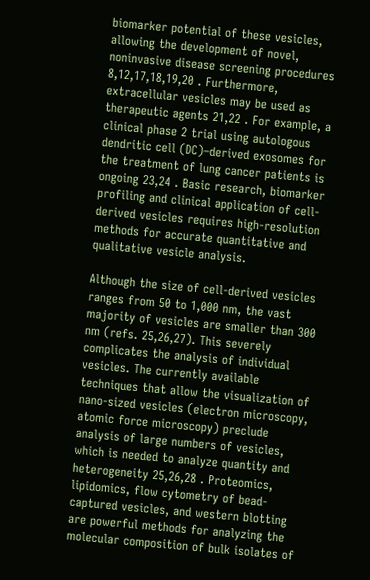biomarker potential of these vesicles, allowing the development of novel, noninvasive disease screening procedures 8,12,17,18,19,20 . Furthermore, extracellular vesicles may be used as therapeutic agents 21,22 . For example, a clinical phase 2 trial using autologous dendritic cell (DC)–derived exosomes for the treatment of lung cancer patients is ongoing 23,24 . Basic research, biomarker profiling and clinical application of cell-derived vesicles requires high-resolution methods for accurate quantitative and qualitative vesicle analysis.

Although the size of cell-derived vesicles ranges from 50 to 1,000 nm, the vast majority of vesicles are smaller than 300 nm (refs. 25,26,27). This severely complicates the analysis of individual vesicles. The currently available techniques that allow the visualization of nano-sized vesicles (electron microscopy, atomic force microscopy) preclude analysis of large numbers of vesicles, which is needed to analyze quantity and heterogeneity 25,26,28 . Proteomics, lipidomics, flow cytometry of bead-captured vesicles, and western blotting are powerful methods for analyzing the molecular composition of bulk isolates of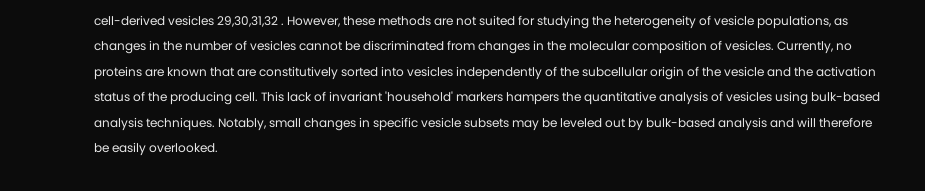cell-derived vesicles 29,30,31,32 . However, these methods are not suited for studying the heterogeneity of vesicle populations, as changes in the number of vesicles cannot be discriminated from changes in the molecular composition of vesicles. Currently, no proteins are known that are constitutively sorted into vesicles independently of the subcellular origin of the vesicle and the activation status of the producing cell. This lack of invariant 'household' markers hampers the quantitative analysis of vesicles using bulk-based analysis techniques. Notably, small changes in specific vesicle subsets may be leveled out by bulk-based analysis and will therefore be easily overlooked.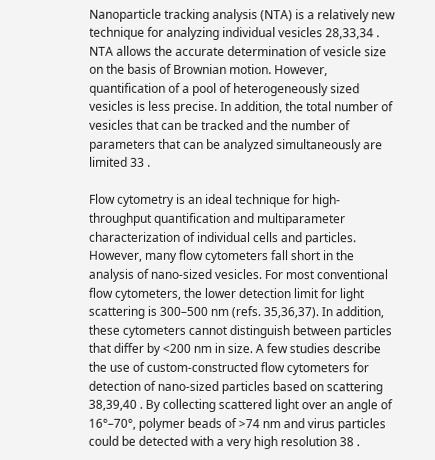Nanoparticle tracking analysis (NTA) is a relatively new technique for analyzing individual vesicles 28,33,34 . NTA allows the accurate determination of vesicle size on the basis of Brownian motion. However, quantification of a pool of heterogeneously sized vesicles is less precise. In addition, the total number of vesicles that can be tracked and the number of parameters that can be analyzed simultaneously are limited 33 .

Flow cytometry is an ideal technique for high-throughput quantification and multiparameter characterization of individual cells and particles. However, many flow cytometers fall short in the analysis of nano-sized vesicles. For most conventional flow cytometers, the lower detection limit for light scattering is 300–500 nm (refs. 35,36,37). In addition, these cytometers cannot distinguish between particles that differ by <200 nm in size. A few studies describe the use of custom-constructed flow cytometers for detection of nano-sized particles based on scattering 38,39,40 . By collecting scattered light over an angle of 16°–70°, polymer beads of >74 nm and virus particles could be detected with a very high resolution 38 .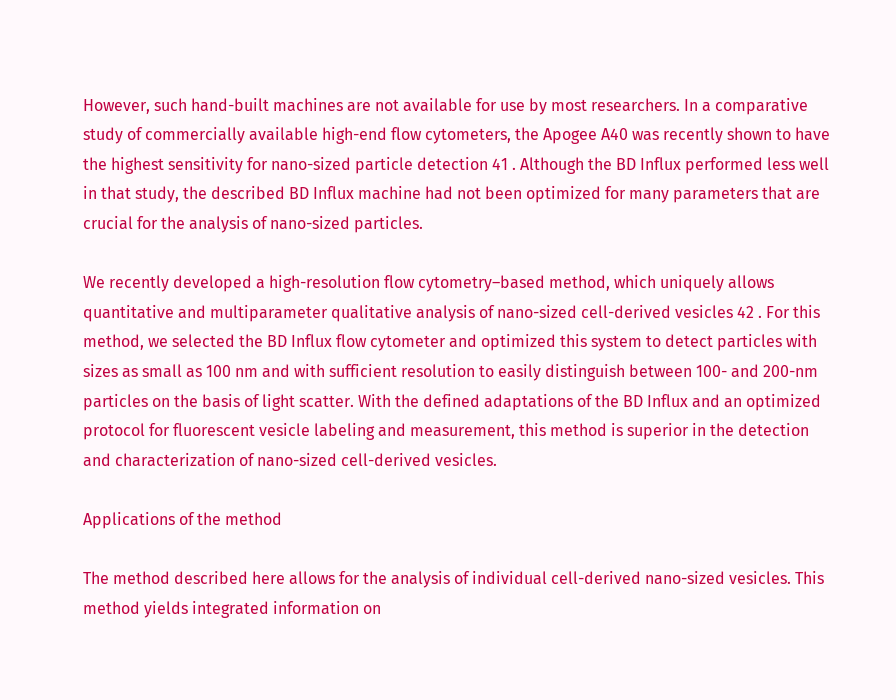However, such hand-built machines are not available for use by most researchers. In a comparative study of commercially available high-end flow cytometers, the Apogee A40 was recently shown to have the highest sensitivity for nano-sized particle detection 41 . Although the BD Influx performed less well in that study, the described BD Influx machine had not been optimized for many parameters that are crucial for the analysis of nano-sized particles.

We recently developed a high-resolution flow cytometry–based method, which uniquely allows quantitative and multiparameter qualitative analysis of nano-sized cell-derived vesicles 42 . For this method, we selected the BD Influx flow cytometer and optimized this system to detect particles with sizes as small as 100 nm and with sufficient resolution to easily distinguish between 100- and 200-nm particles on the basis of light scatter. With the defined adaptations of the BD Influx and an optimized protocol for fluorescent vesicle labeling and measurement, this method is superior in the detection and characterization of nano-sized cell-derived vesicles.

Applications of the method

The method described here allows for the analysis of individual cell-derived nano-sized vesicles. This method yields integrated information on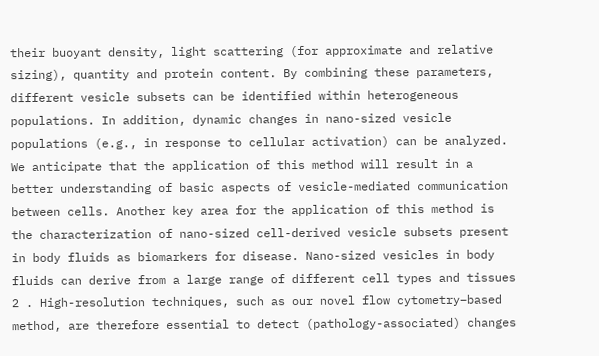their buoyant density, light scattering (for approximate and relative sizing), quantity and protein content. By combining these parameters, different vesicle subsets can be identified within heterogeneous populations. In addition, dynamic changes in nano-sized vesicle populations (e.g., in response to cellular activation) can be analyzed. We anticipate that the application of this method will result in a better understanding of basic aspects of vesicle-mediated communication between cells. Another key area for the application of this method is the characterization of nano-sized cell-derived vesicle subsets present in body fluids as biomarkers for disease. Nano-sized vesicles in body fluids can derive from a large range of different cell types and tissues 2 . High-resolution techniques, such as our novel flow cytometry–based method, are therefore essential to detect (pathology-associated) changes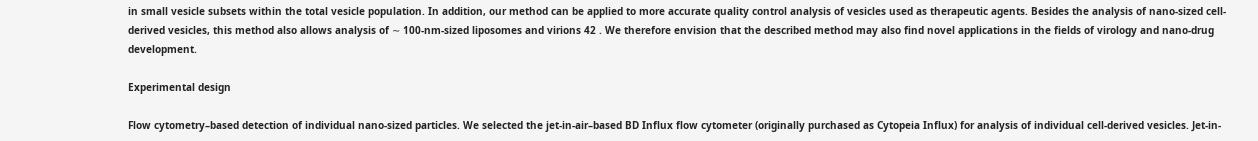in small vesicle subsets within the total vesicle population. In addition, our method can be applied to more accurate quality control analysis of vesicles used as therapeutic agents. Besides the analysis of nano-sized cell-derived vesicles, this method also allows analysis of ∼ 100-nm-sized liposomes and virions 42 . We therefore envision that the described method may also find novel applications in the fields of virology and nano-drug development.

Experimental design

Flow cytometry–based detection of individual nano-sized particles. We selected the jet-in-air–based BD Influx flow cytometer (originally purchased as Cytopeia Influx) for analysis of individual cell-derived vesicles. Jet-in-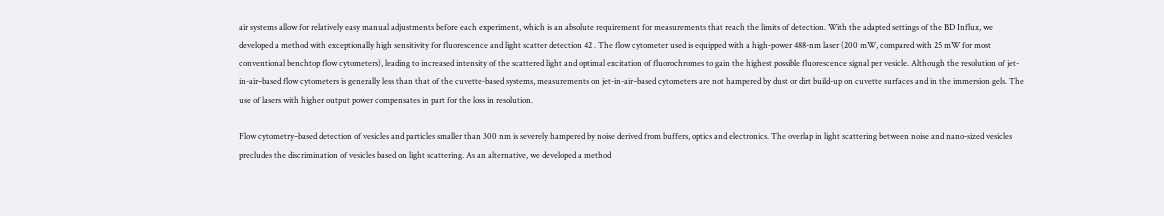air systems allow for relatively easy manual adjustments before each experiment, which is an absolute requirement for measurements that reach the limits of detection. With the adapted settings of the BD Influx, we developed a method with exceptionally high sensitivity for fluorescence and light scatter detection 42 . The flow cytometer used is equipped with a high-power 488-nm laser (200 mW, compared with 25 mW for most conventional benchtop flow cytometers), leading to increased intensity of the scattered light and optimal excitation of fluorochromes to gain the highest possible fluorescence signal per vesicle. Although the resolution of jet-in-air–based flow cytometers is generally less than that of the cuvette-based systems, measurements on jet-in-air–based cytometers are not hampered by dust or dirt build-up on cuvette surfaces and in the immersion gels. The use of lasers with higher output power compensates in part for the loss in resolution.

Flow cytometry–based detection of vesicles and particles smaller than 300 nm is severely hampered by noise derived from buffers, optics and electronics. The overlap in light scattering between noise and nano-sized vesicles precludes the discrimination of vesicles based on light scattering. As an alternative, we developed a method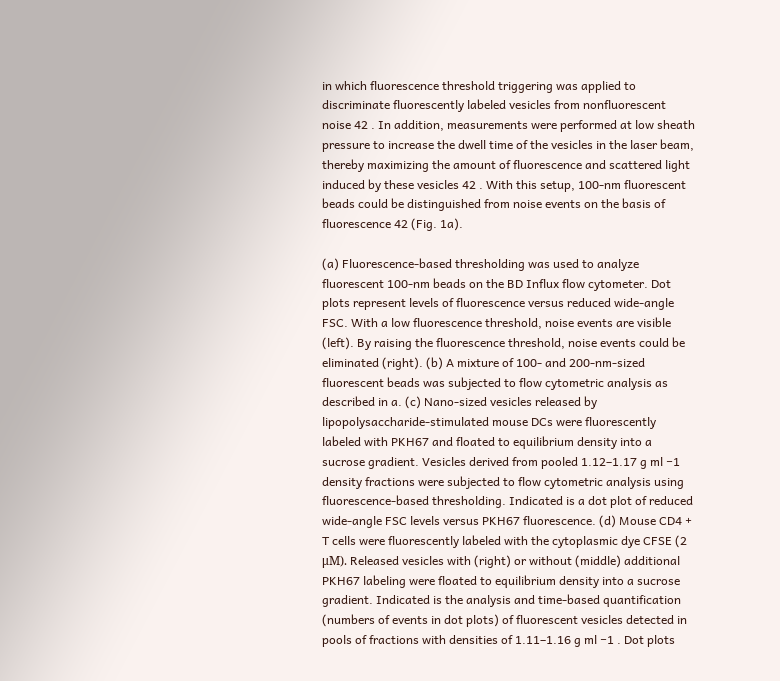in which fluorescence threshold triggering was applied to discriminate fluorescently labeled vesicles from nonfluorescent noise 42 . In addition, measurements were performed at low sheath pressure to increase the dwell time of the vesicles in the laser beam, thereby maximizing the amount of fluorescence and scattered light induced by these vesicles 42 . With this setup, 100-nm fluorescent beads could be distinguished from noise events on the basis of fluorescence 42 (Fig. 1a).

(a) Fluorescence-based thresholding was used to analyze fluorescent 100-nm beads on the BD Influx flow cytometer. Dot plots represent levels of fluorescence versus reduced wide-angle FSC. With a low fluorescence threshold, noise events are visible (left). By raising the fluorescence threshold, noise events could be eliminated (right). (b) A mixture of 100- and 200-nm-sized fluorescent beads was subjected to flow cytometric analysis as described in a. (c) Nano-sized vesicles released by lipopolysaccharide-stimulated mouse DCs were fluorescently labeled with PKH67 and floated to equilibrium density into a sucrose gradient. Vesicles derived from pooled 1.12–1.17 g ml −1 density fractions were subjected to flow cytometric analysis using fluorescence-based thresholding. Indicated is a dot plot of reduced wide-angle FSC levels versus PKH67 fluorescence. (d) Mouse CD4 + T cells were fluorescently labeled with the cytoplasmic dye CFSE (2 μM). Released vesicles with (right) or without (middle) additional PKH67 labeling were floated to equilibrium density into a sucrose gradient. Indicated is the analysis and time-based quantification (numbers of events in dot plots) of fluorescent vesicles detected in pools of fractions with densities of 1.11–1.16 g ml −1 . Dot plots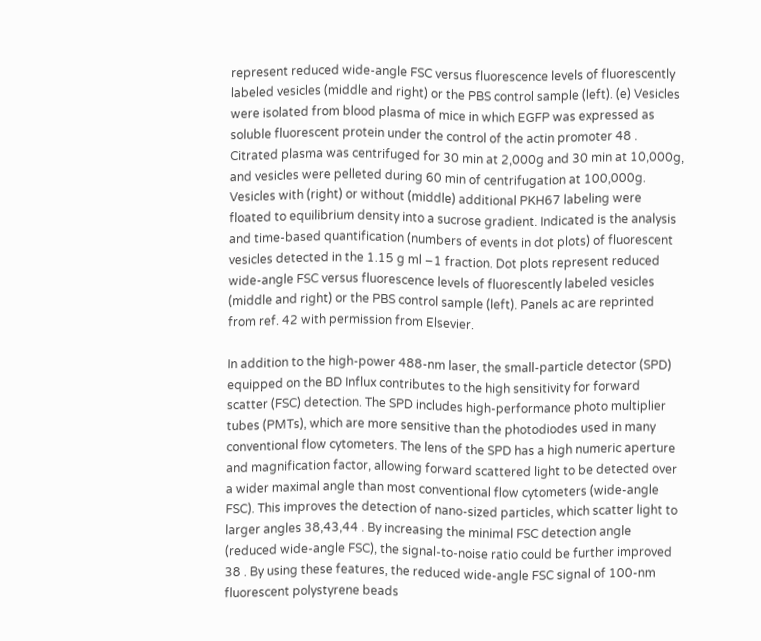represent reduced wide-angle FSC versus fluorescence levels of fluorescently labeled vesicles (middle and right) or the PBS control sample (left). (e) Vesicles were isolated from blood plasma of mice in which EGFP was expressed as soluble fluorescent protein under the control of the actin promoter 48 . Citrated plasma was centrifuged for 30 min at 2,000g and 30 min at 10,000g, and vesicles were pelleted during 60 min of centrifugation at 100,000g. Vesicles with (right) or without (middle) additional PKH67 labeling were floated to equilibrium density into a sucrose gradient. Indicated is the analysis and time-based quantification (numbers of events in dot plots) of fluorescent vesicles detected in the 1.15 g ml −1 fraction. Dot plots represent reduced wide-angle FSC versus fluorescence levels of fluorescently labeled vesicles (middle and right) or the PBS control sample (left). Panels ac are reprinted from ref. 42 with permission from Elsevier.

In addition to the high-power 488-nm laser, the small-particle detector (SPD) equipped on the BD Influx contributes to the high sensitivity for forward scatter (FSC) detection. The SPD includes high-performance photo multiplier tubes (PMTs), which are more sensitive than the photodiodes used in many conventional flow cytometers. The lens of the SPD has a high numeric aperture and magnification factor, allowing forward scattered light to be detected over a wider maximal angle than most conventional flow cytometers (wide-angle FSC). This improves the detection of nano-sized particles, which scatter light to larger angles 38,43,44 . By increasing the minimal FSC detection angle (reduced wide-angle FSC), the signal-to-noise ratio could be further improved 38 . By using these features, the reduced wide-angle FSC signal of 100-nm fluorescent polystyrene beads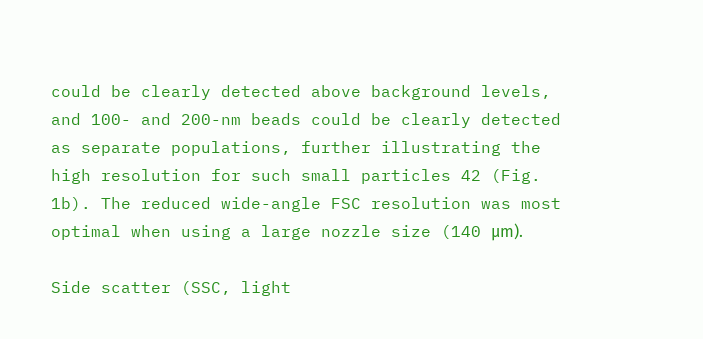could be clearly detected above background levels, and 100- and 200-nm beads could be clearly detected as separate populations, further illustrating the high resolution for such small particles 42 (Fig. 1b). The reduced wide-angle FSC resolution was most optimal when using a large nozzle size (140 μm).

Side scatter (SSC, light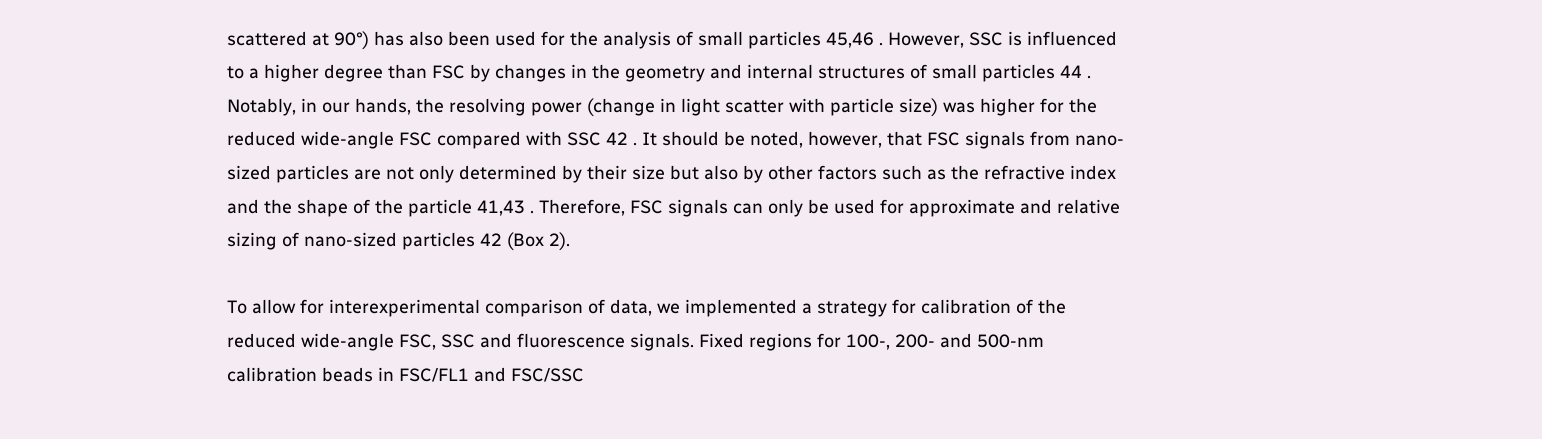scattered at 90°) has also been used for the analysis of small particles 45,46 . However, SSC is influenced to a higher degree than FSC by changes in the geometry and internal structures of small particles 44 . Notably, in our hands, the resolving power (change in light scatter with particle size) was higher for the reduced wide-angle FSC compared with SSC 42 . It should be noted, however, that FSC signals from nano-sized particles are not only determined by their size but also by other factors such as the refractive index and the shape of the particle 41,43 . Therefore, FSC signals can only be used for approximate and relative sizing of nano-sized particles 42 (Box 2).

To allow for interexperimental comparison of data, we implemented a strategy for calibration of the reduced wide-angle FSC, SSC and fluorescence signals. Fixed regions for 100-, 200- and 500-nm calibration beads in FSC/FL1 and FSC/SSC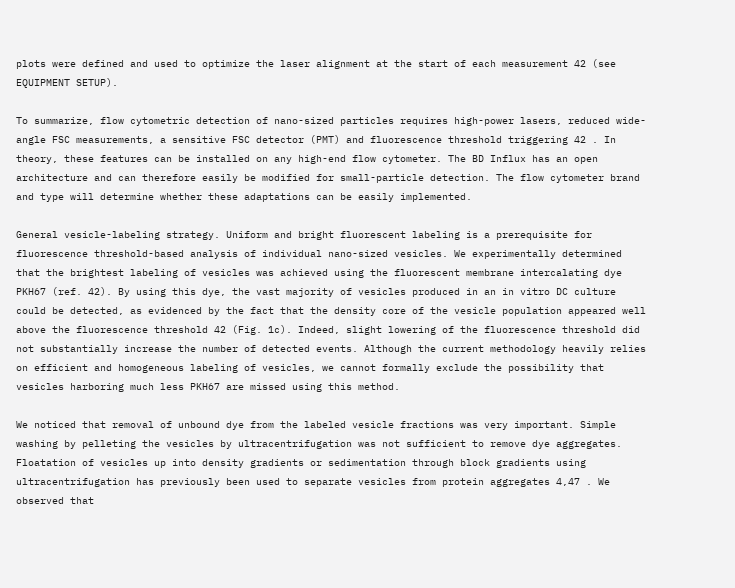plots were defined and used to optimize the laser alignment at the start of each measurement 42 (see EQUIPMENT SETUP).

To summarize, flow cytometric detection of nano-sized particles requires high-power lasers, reduced wide-angle FSC measurements, a sensitive FSC detector (PMT) and fluorescence threshold triggering 42 . In theory, these features can be installed on any high-end flow cytometer. The BD Influx has an open architecture and can therefore easily be modified for small-particle detection. The flow cytometer brand and type will determine whether these adaptations can be easily implemented.

General vesicle-labeling strategy. Uniform and bright fluorescent labeling is a prerequisite for fluorescence threshold-based analysis of individual nano-sized vesicles. We experimentally determined that the brightest labeling of vesicles was achieved using the fluorescent membrane intercalating dye PKH67 (ref. 42). By using this dye, the vast majority of vesicles produced in an in vitro DC culture could be detected, as evidenced by the fact that the density core of the vesicle population appeared well above the fluorescence threshold 42 (Fig. 1c). Indeed, slight lowering of the fluorescence threshold did not substantially increase the number of detected events. Although the current methodology heavily relies on efficient and homogeneous labeling of vesicles, we cannot formally exclude the possibility that vesicles harboring much less PKH67 are missed using this method.

We noticed that removal of unbound dye from the labeled vesicle fractions was very important. Simple washing by pelleting the vesicles by ultracentrifugation was not sufficient to remove dye aggregates. Floatation of vesicles up into density gradients or sedimentation through block gradients using ultracentrifugation has previously been used to separate vesicles from protein aggregates 4,47 . We observed that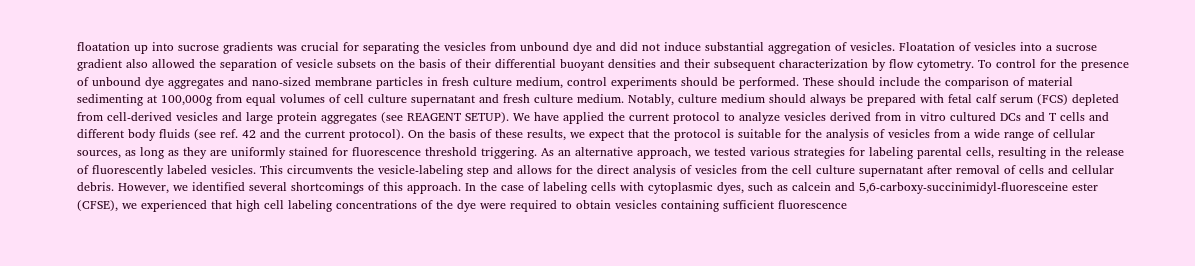floatation up into sucrose gradients was crucial for separating the vesicles from unbound dye and did not induce substantial aggregation of vesicles. Floatation of vesicles into a sucrose gradient also allowed the separation of vesicle subsets on the basis of their differential buoyant densities and their subsequent characterization by flow cytometry. To control for the presence of unbound dye aggregates and nano-sized membrane particles in fresh culture medium, control experiments should be performed. These should include the comparison of material sedimenting at 100,000g from equal volumes of cell culture supernatant and fresh culture medium. Notably, culture medium should always be prepared with fetal calf serum (FCS) depleted from cell-derived vesicles and large protein aggregates (see REAGENT SETUP). We have applied the current protocol to analyze vesicles derived from in vitro cultured DCs and T cells and different body fluids (see ref. 42 and the current protocol). On the basis of these results, we expect that the protocol is suitable for the analysis of vesicles from a wide range of cellular sources, as long as they are uniformly stained for fluorescence threshold triggering. As an alternative approach, we tested various strategies for labeling parental cells, resulting in the release of fluorescently labeled vesicles. This circumvents the vesicle-labeling step and allows for the direct analysis of vesicles from the cell culture supernatant after removal of cells and cellular debris. However, we identified several shortcomings of this approach. In the case of labeling cells with cytoplasmic dyes, such as calcein and 5,6-carboxy-succinimidyl-fluoresceine ester (CFSE), we experienced that high cell labeling concentrations of the dye were required to obtain vesicles containing sufficient fluorescence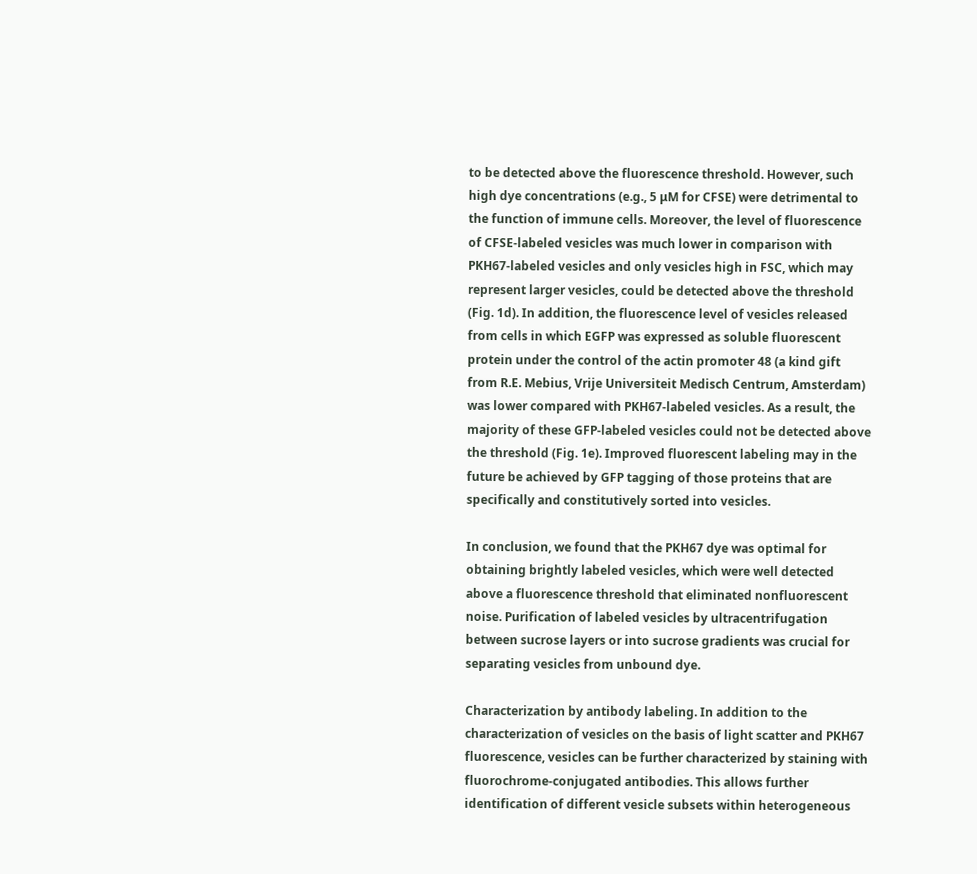to be detected above the fluorescence threshold. However, such high dye concentrations (e.g., 5 μM for CFSE) were detrimental to the function of immune cells. Moreover, the level of fluorescence of CFSE-labeled vesicles was much lower in comparison with PKH67-labeled vesicles and only vesicles high in FSC, which may represent larger vesicles, could be detected above the threshold (Fig. 1d). In addition, the fluorescence level of vesicles released from cells in which EGFP was expressed as soluble fluorescent protein under the control of the actin promoter 48 (a kind gift from R.E. Mebius, Vrije Universiteit Medisch Centrum, Amsterdam) was lower compared with PKH67-labeled vesicles. As a result, the majority of these GFP-labeled vesicles could not be detected above the threshold (Fig. 1e). Improved fluorescent labeling may in the future be achieved by GFP tagging of those proteins that are specifically and constitutively sorted into vesicles.

In conclusion, we found that the PKH67 dye was optimal for obtaining brightly labeled vesicles, which were well detected above a fluorescence threshold that eliminated nonfluorescent noise. Purification of labeled vesicles by ultracentrifugation between sucrose layers or into sucrose gradients was crucial for separating vesicles from unbound dye.

Characterization by antibody labeling. In addition to the characterization of vesicles on the basis of light scatter and PKH67 fluorescence, vesicles can be further characterized by staining with fluorochrome-conjugated antibodies. This allows further identification of different vesicle subsets within heterogeneous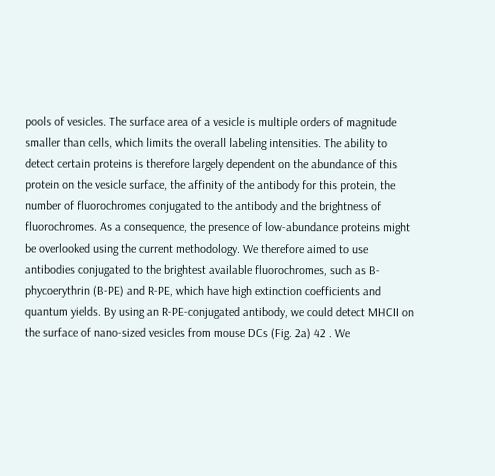pools of vesicles. The surface area of a vesicle is multiple orders of magnitude smaller than cells, which limits the overall labeling intensities. The ability to detect certain proteins is therefore largely dependent on the abundance of this protein on the vesicle surface, the affinity of the antibody for this protein, the number of fluorochromes conjugated to the antibody and the brightness of fluorochromes. As a consequence, the presence of low-abundance proteins might be overlooked using the current methodology. We therefore aimed to use antibodies conjugated to the brightest available fluorochromes, such as B-phycoerythrin (B-PE) and R-PE, which have high extinction coefficients and quantum yields. By using an R-PE-conjugated antibody, we could detect MHCII on the surface of nano-sized vesicles from mouse DCs (Fig. 2a) 42 . We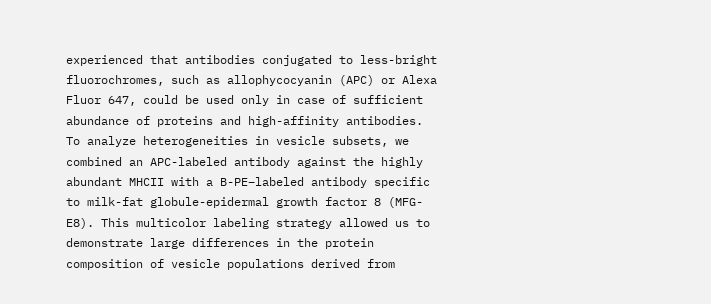experienced that antibodies conjugated to less-bright fluorochromes, such as allophycocyanin (APC) or Alexa Fluor 647, could be used only in case of sufficient abundance of proteins and high-affinity antibodies. To analyze heterogeneities in vesicle subsets, we combined an APC-labeled antibody against the highly abundant MHCII with a B-PE–labeled antibody specific to milk-fat globule-epidermal growth factor 8 (MFG-E8). This multicolor labeling strategy allowed us to demonstrate large differences in the protein composition of vesicle populations derived from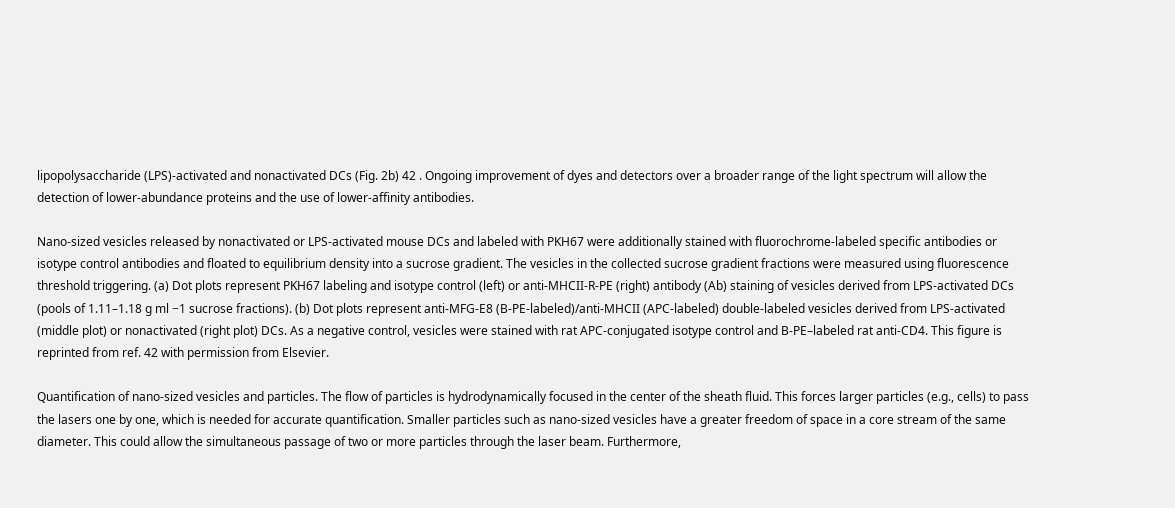lipopolysaccharide (LPS)-activated and nonactivated DCs (Fig. 2b) 42 . Ongoing improvement of dyes and detectors over a broader range of the light spectrum will allow the detection of lower-abundance proteins and the use of lower-affinity antibodies.

Nano-sized vesicles released by nonactivated or LPS-activated mouse DCs and labeled with PKH67 were additionally stained with fluorochrome-labeled specific antibodies or isotype control antibodies and floated to equilibrium density into a sucrose gradient. The vesicles in the collected sucrose gradient fractions were measured using fluorescence threshold triggering. (a) Dot plots represent PKH67 labeling and isotype control (left) or anti-MHCII-R-PE (right) antibody (Ab) staining of vesicles derived from LPS-activated DCs (pools of 1.11–1.18 g ml −1 sucrose fractions). (b) Dot plots represent anti-MFG-E8 (B-PE-labeled)/anti-MHCII (APC-labeled) double-labeled vesicles derived from LPS-activated (middle plot) or nonactivated (right plot) DCs. As a negative control, vesicles were stained with rat APC-conjugated isotype control and B-PE–labeled rat anti-CD4. This figure is reprinted from ref. 42 with permission from Elsevier.

Quantification of nano-sized vesicles and particles. The flow of particles is hydrodynamically focused in the center of the sheath fluid. This forces larger particles (e.g., cells) to pass the lasers one by one, which is needed for accurate quantification. Smaller particles such as nano-sized vesicles have a greater freedom of space in a core stream of the same diameter. This could allow the simultaneous passage of two or more particles through the laser beam. Furthermore,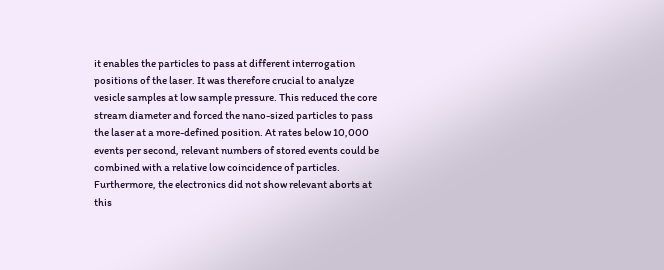it enables the particles to pass at different interrogation positions of the laser. It was therefore crucial to analyze vesicle samples at low sample pressure. This reduced the core stream diameter and forced the nano-sized particles to pass the laser at a more-defined position. At rates below 10,000 events per second, relevant numbers of stored events could be combined with a relative low coincidence of particles. Furthermore, the electronics did not show relevant aborts at this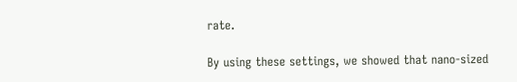rate.

By using these settings, we showed that nano-sized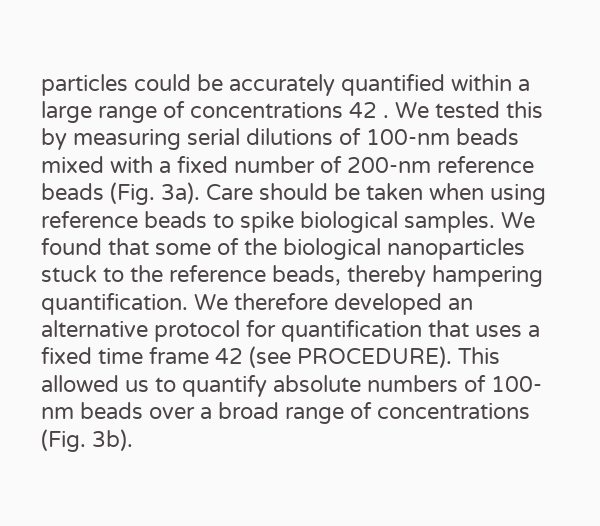particles could be accurately quantified within a large range of concentrations 42 . We tested this by measuring serial dilutions of 100-nm beads mixed with a fixed number of 200-nm reference beads (Fig. 3a). Care should be taken when using reference beads to spike biological samples. We found that some of the biological nanoparticles stuck to the reference beads, thereby hampering quantification. We therefore developed an alternative protocol for quantification that uses a fixed time frame 42 (see PROCEDURE). This allowed us to quantify absolute numbers of 100-nm beads over a broad range of concentrations (Fig. 3b).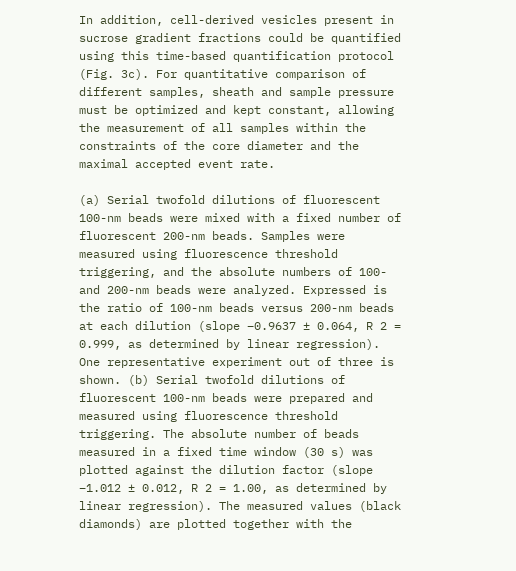In addition, cell-derived vesicles present in sucrose gradient fractions could be quantified using this time-based quantification protocol (Fig. 3c). For quantitative comparison of different samples, sheath and sample pressure must be optimized and kept constant, allowing the measurement of all samples within the constraints of the core diameter and the maximal accepted event rate.

(a) Serial twofold dilutions of fluorescent 100-nm beads were mixed with a fixed number of fluorescent 200-nm beads. Samples were measured using fluorescence threshold triggering, and the absolute numbers of 100- and 200-nm beads were analyzed. Expressed is the ratio of 100-nm beads versus 200-nm beads at each dilution (slope –0.9637 ± 0.064, R 2 = 0.999, as determined by linear regression). One representative experiment out of three is shown. (b) Serial twofold dilutions of fluorescent 100-nm beads were prepared and measured using fluorescence threshold triggering. The absolute number of beads measured in a fixed time window (30 s) was plotted against the dilution factor (slope −1.012 ± 0.012, R 2 = 1.00, as determined by linear regression). The measured values (black diamonds) are plotted together with the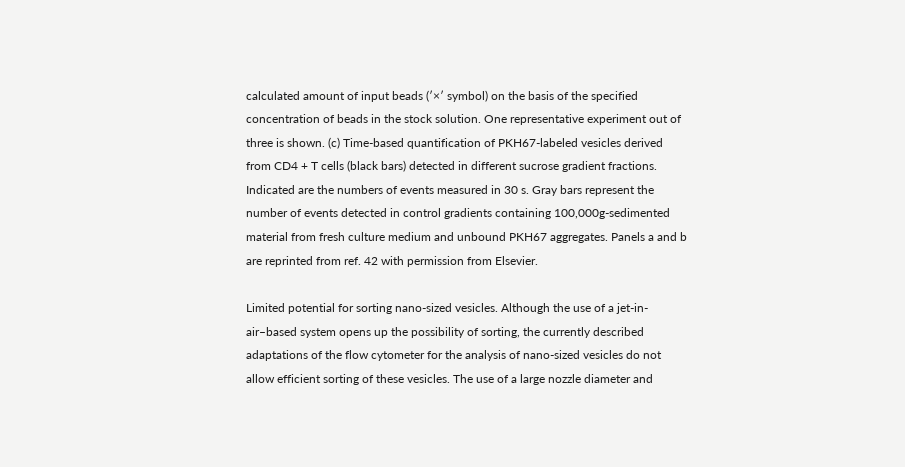calculated amount of input beads (′×′ symbol) on the basis of the specified concentration of beads in the stock solution. One representative experiment out of three is shown. (c) Time-based quantification of PKH67-labeled vesicles derived from CD4 + T cells (black bars) detected in different sucrose gradient fractions. Indicated are the numbers of events measured in 30 s. Gray bars represent the number of events detected in control gradients containing 100,000g-sedimented material from fresh culture medium and unbound PKH67 aggregates. Panels a and b are reprinted from ref. 42 with permission from Elsevier.

Limited potential for sorting nano-sized vesicles. Although the use of a jet-in-air–based system opens up the possibility of sorting, the currently described adaptations of the flow cytometer for the analysis of nano-sized vesicles do not allow efficient sorting of these vesicles. The use of a large nozzle diameter and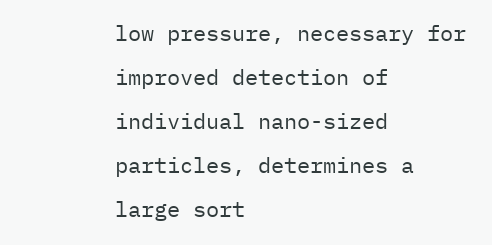low pressure, necessary for improved detection of individual nano-sized particles, determines a large sort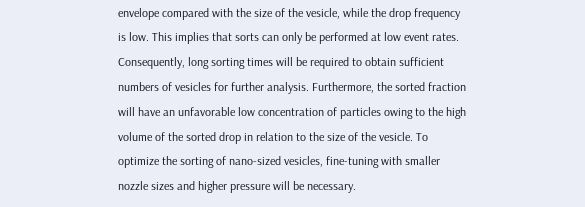envelope compared with the size of the vesicle, while the drop frequency is low. This implies that sorts can only be performed at low event rates. Consequently, long sorting times will be required to obtain sufficient numbers of vesicles for further analysis. Furthermore, the sorted fraction will have an unfavorable low concentration of particles owing to the high volume of the sorted drop in relation to the size of the vesicle. To optimize the sorting of nano-sized vesicles, fine-tuning with smaller nozzle sizes and higher pressure will be necessary.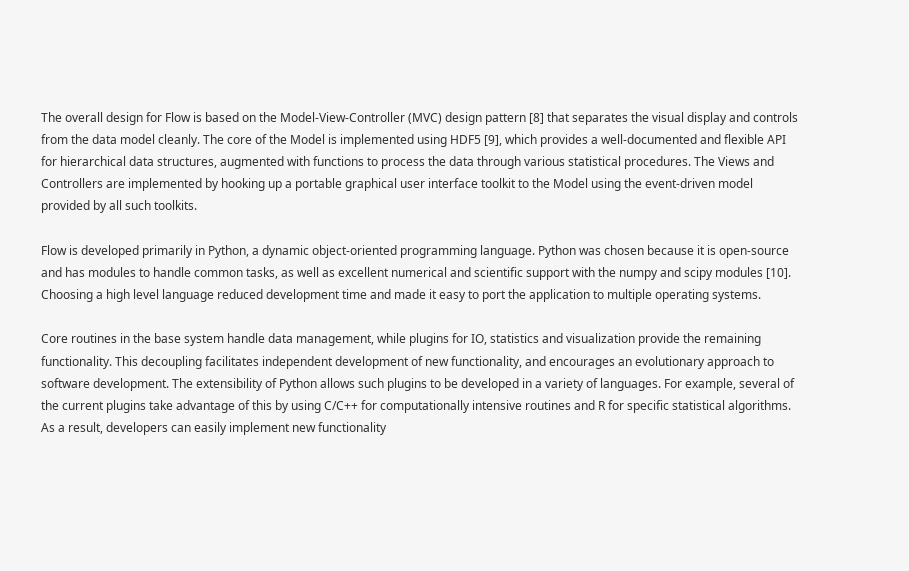The overall design for Flow is based on the Model-View-Controller (MVC) design pattern [8] that separates the visual display and controls from the data model cleanly. The core of the Model is implemented using HDF5 [9], which provides a well-documented and flexible API for hierarchical data structures, augmented with functions to process the data through various statistical procedures. The Views and Controllers are implemented by hooking up a portable graphical user interface toolkit to the Model using the event-driven model provided by all such toolkits.

Flow is developed primarily in Python, a dynamic object-oriented programming language. Python was chosen because it is open-source and has modules to handle common tasks, as well as excellent numerical and scientific support with the numpy and scipy modules [10]. Choosing a high level language reduced development time and made it easy to port the application to multiple operating systems.

Core routines in the base system handle data management, while plugins for IO, statistics and visualization provide the remaining functionality. This decoupling facilitates independent development of new functionality, and encourages an evolutionary approach to software development. The extensibility of Python allows such plugins to be developed in a variety of languages. For example, several of the current plugins take advantage of this by using C/C++ for computationally intensive routines and R for specific statistical algorithms. As a result, developers can easily implement new functionality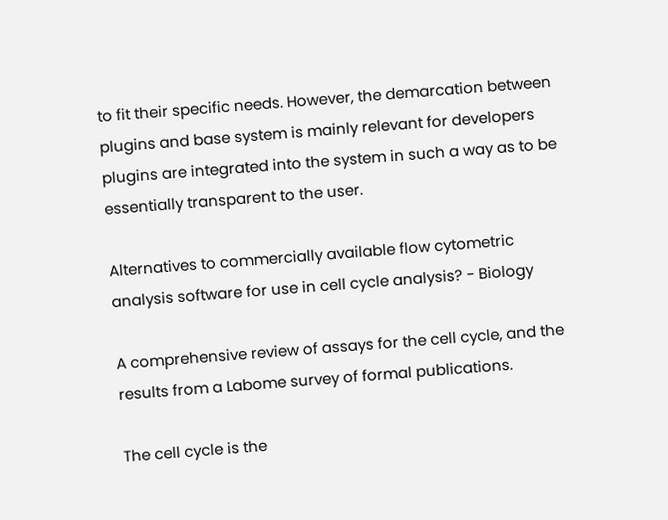to fit their specific needs. However, the demarcation between plugins and base system is mainly relevant for developers plugins are integrated into the system in such a way as to be essentially transparent to the user.

Alternatives to commercially available flow cytometric analysis software for use in cell cycle analysis? - Biology

A comprehensive review of assays for the cell cycle, and the results from a Labome survey of formal publications.

The cell cycle is the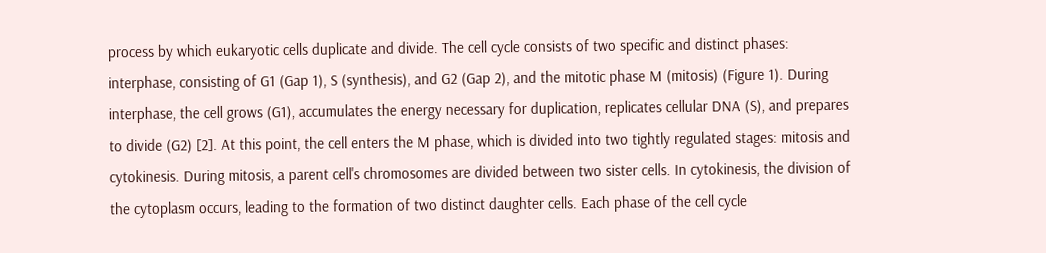process by which eukaryotic cells duplicate and divide. The cell cycle consists of two specific and distinct phases: interphase, consisting of G1 (Gap 1), S (synthesis), and G2 (Gap 2), and the mitotic phase M (mitosis) (Figure 1). During interphase, the cell grows (G1), accumulates the energy necessary for duplication, replicates cellular DNA (S), and prepares to divide (G2) [2]. At this point, the cell enters the M phase, which is divided into two tightly regulated stages: mitosis and cytokinesis. During mitosis, a parent cell's chromosomes are divided between two sister cells. In cytokinesis, the division of the cytoplasm occurs, leading to the formation of two distinct daughter cells. Each phase of the cell cycle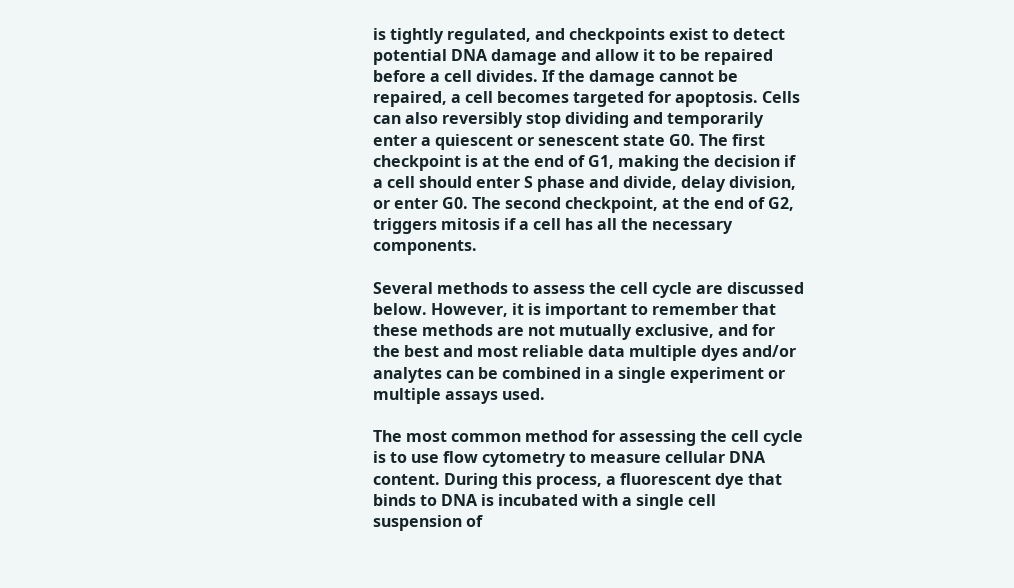is tightly regulated, and checkpoints exist to detect potential DNA damage and allow it to be repaired before a cell divides. If the damage cannot be repaired, a cell becomes targeted for apoptosis. Cells can also reversibly stop dividing and temporarily enter a quiescent or senescent state G0. The first checkpoint is at the end of G1, making the decision if a cell should enter S phase and divide, delay division, or enter G0. The second checkpoint, at the end of G2, triggers mitosis if a cell has all the necessary components.

Several methods to assess the cell cycle are discussed below. However, it is important to remember that these methods are not mutually exclusive, and for the best and most reliable data multiple dyes and/or analytes can be combined in a single experiment or multiple assays used.

The most common method for assessing the cell cycle is to use flow cytometry to measure cellular DNA content. During this process, a fluorescent dye that binds to DNA is incubated with a single cell suspension of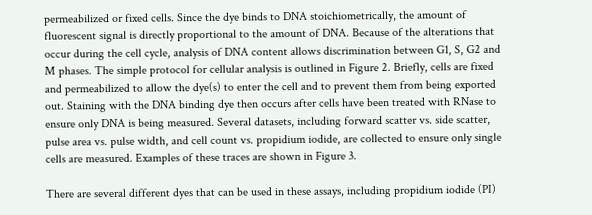permeabilized or fixed cells. Since the dye binds to DNA stoichiometrically, the amount of fluorescent signal is directly proportional to the amount of DNA. Because of the alterations that occur during the cell cycle, analysis of DNA content allows discrimination between G1, S, G2 and M phases. The simple protocol for cellular analysis is outlined in Figure 2. Briefly, cells are fixed and permeabilized to allow the dye(s) to enter the cell and to prevent them from being exported out. Staining with the DNA binding dye then occurs after cells have been treated with RNase to ensure only DNA is being measured. Several datasets, including forward scatter vs. side scatter, pulse area vs. pulse width, and cell count vs. propidium iodide, are collected to ensure only single cells are measured. Examples of these traces are shown in Figure 3.

There are several different dyes that can be used in these assays, including propidium iodide (PI)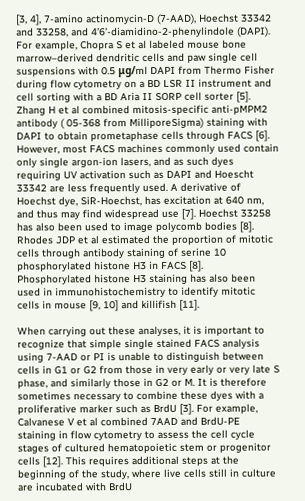[3, 4], 7-amino actinomycin-D (7-AAD), Hoechst 33342 and 33258, and 4’6’-diamidino-2-phenylindole (DAPI). For example, Chopra S et al labeled mouse bone marrow–derived dendritic cells and paw single cell suspensions with 0.5 μg/ml DAPI from Thermo Fisher during flow cytometry on a BD LSR II instrument and cell sorting with a BD Aria II SORP cell sorter [5]. Zhang H et al combined mitosis-specific anti-pMPM2 antibody ( 05-368 from MilliporeSigma) staining with DAPI to obtain prometaphase cells through FACS [6]. However, most FACS machines commonly used contain only single argon-ion lasers, and as such dyes requiring UV activation such as DAPI and Hoescht 33342 are less frequently used. A derivative of Hoechst dye, SiR-Hoechst, has excitation at 640 nm, and thus may find widespread use [7]. Hoechst 33258 has also been used to image polycomb bodies [8]. Rhodes JDP et al estimated the proportion of mitotic cells through antibody staining of serine 10 phosphorylated histone H3 in FACS [8]. Phosphorylated histone H3 staining has also been used in immunohistochemistry to identify mitotic cells in mouse [9, 10] and killifish [11].

When carrying out these analyses, it is important to recognize that simple single stained FACS analysis using 7-AAD or PI is unable to distinguish between cells in G1 or G2 from those in very early or very late S phase, and similarly those in G2 or M. It is therefore sometimes necessary to combine these dyes with a proliferative marker such as BrdU [3]. For example, Calvanese V et al combined 7AAD and BrdU-PE staining in flow cytometry to assess the cell cycle stages of cultured hematopoietic stem or progenitor cells [12]. This requires additional steps at the beginning of the study, where live cells still in culture are incubated with BrdU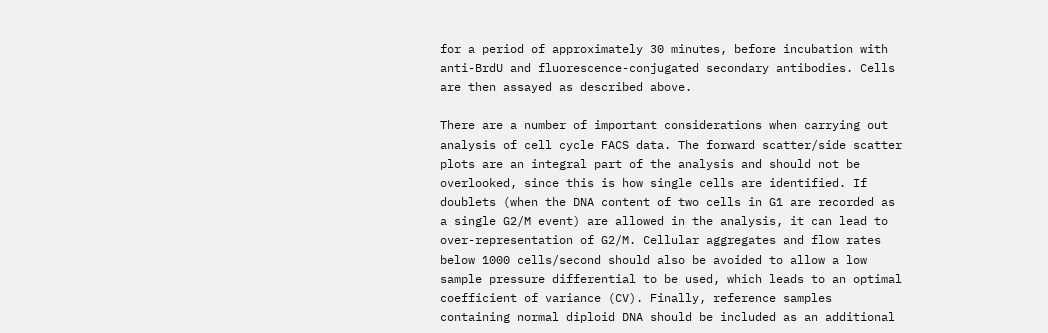for a period of approximately 30 minutes, before incubation with anti-BrdU and fluorescence-conjugated secondary antibodies. Cells are then assayed as described above.

There are a number of important considerations when carrying out analysis of cell cycle FACS data. The forward scatter/side scatter plots are an integral part of the analysis and should not be overlooked, since this is how single cells are identified. If doublets (when the DNA content of two cells in G1 are recorded as a single G2/M event) are allowed in the analysis, it can lead to over-representation of G2/M. Cellular aggregates and flow rates below 1000 cells/second should also be avoided to allow a low sample pressure differential to be used, which leads to an optimal coefficient of variance (CV). Finally, reference samples containing normal diploid DNA should be included as an additional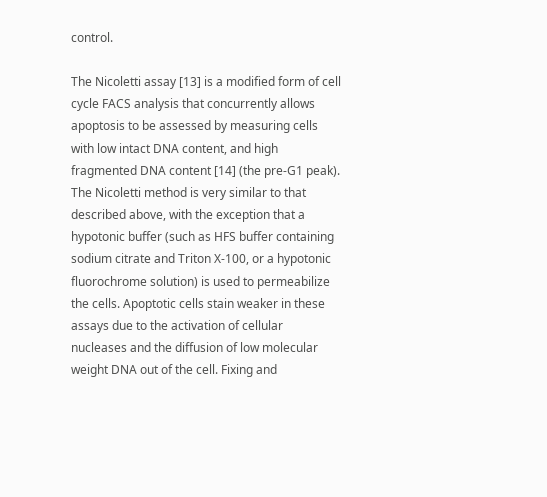control.

The Nicoletti assay [13] is a modified form of cell cycle FACS analysis that concurrently allows apoptosis to be assessed by measuring cells with low intact DNA content, and high fragmented DNA content [14] (the pre-G1 peak). The Nicoletti method is very similar to that described above, with the exception that a hypotonic buffer (such as HFS buffer containing sodium citrate and Triton X-100, or a hypotonic fluorochrome solution) is used to permeabilize the cells. Apoptotic cells stain weaker in these assays due to the activation of cellular nucleases and the diffusion of low molecular weight DNA out of the cell. Fixing and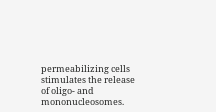permeabilizing cells stimulates the release of oligo- and mononucleosomes.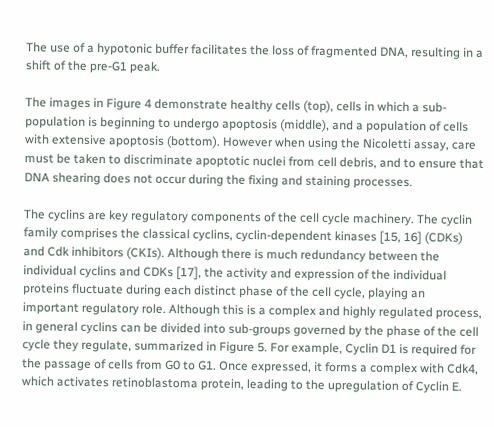The use of a hypotonic buffer facilitates the loss of fragmented DNA, resulting in a shift of the pre-G1 peak.

The images in Figure 4 demonstrate healthy cells (top), cells in which a sub-population is beginning to undergo apoptosis (middle), and a population of cells with extensive apoptosis (bottom). However when using the Nicoletti assay, care must be taken to discriminate apoptotic nuclei from cell debris, and to ensure that DNA shearing does not occur during the fixing and staining processes.

The cyclins are key regulatory components of the cell cycle machinery. The cyclin family comprises the classical cyclins, cyclin-dependent kinases [15, 16] (CDKs) and Cdk inhibitors (CKIs). Although there is much redundancy between the individual cyclins and CDKs [17], the activity and expression of the individual proteins fluctuate during each distinct phase of the cell cycle, playing an important regulatory role. Although this is a complex and highly regulated process, in general cyclins can be divided into sub-groups governed by the phase of the cell cycle they regulate, summarized in Figure 5. For example, Cyclin D1 is required for the passage of cells from G0 to G1. Once expressed, it forms a complex with Cdk4, which activates retinoblastoma protein, leading to the upregulation of Cyclin E.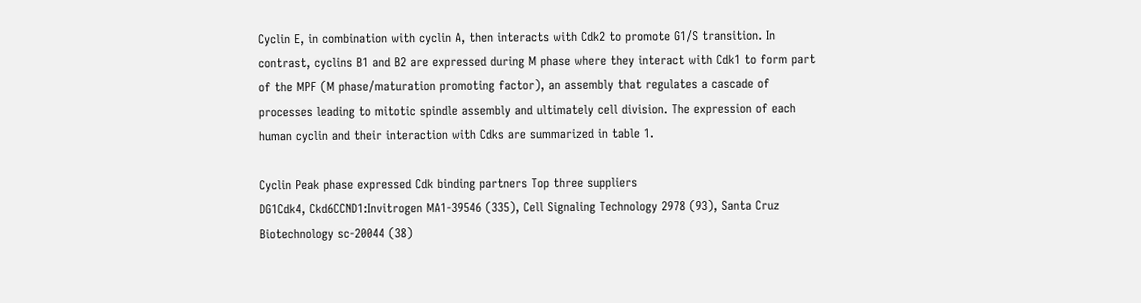Cyclin E, in combination with cyclin A, then interacts with Cdk2 to promote G1/S transition. In contrast, cyclins B1 and B2 are expressed during M phase where they interact with Cdk1 to form part of the MPF (M phase/maturation promoting factor), an assembly that regulates a cascade of processes leading to mitotic spindle assembly and ultimately cell division. The expression of each human cyclin and their interaction with Cdks are summarized in table 1.

Cyclin Peak phase expressed Cdk binding partners Top three suppliers
DG1Cdk4, Ckd6CCND1:Invitrogen MA1-39546 (335), Cell Signaling Technology 2978 (93), Santa Cruz Biotechnology sc-20044 (38)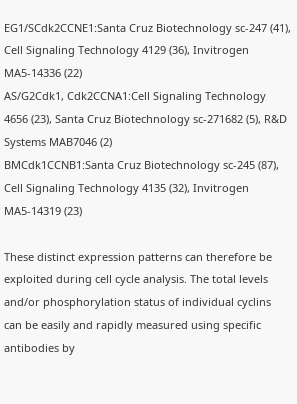EG1/SCdk2CCNE1:Santa Cruz Biotechnology sc-247 (41), Cell Signaling Technology 4129 (36), Invitrogen MA5-14336 (22)
AS/G2Cdk1, Cdk2CCNA1:Cell Signaling Technology 4656 (23), Santa Cruz Biotechnology sc-271682 (5), R&D Systems MAB7046 (2)
BMCdk1CCNB1:Santa Cruz Biotechnology sc-245 (87), Cell Signaling Technology 4135 (32), Invitrogen MA5-14319 (23)

These distinct expression patterns can therefore be exploited during cell cycle analysis. The total levels and/or phosphorylation status of individual cyclins can be easily and rapidly measured using specific antibodies by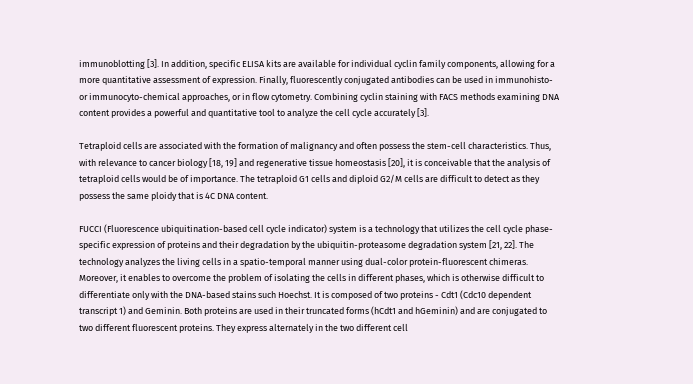immunoblotting [3]. In addition, specific ELISA kits are available for individual cyclin family components, allowing for a more quantitative assessment of expression. Finally, fluorescently conjugated antibodies can be used in immunohisto- or immunocyto-chemical approaches, or in flow cytometry. Combining cyclin staining with FACS methods examining DNA content provides a powerful and quantitative tool to analyze the cell cycle accurately [3].

Tetraploid cells are associated with the formation of malignancy and often possess the stem-cell characteristics. Thus, with relevance to cancer biology [18, 19] and regenerative tissue homeostasis [20], it is conceivable that the analysis of tetraploid cells would be of importance. The tetraploid G1 cells and diploid G2/M cells are difficult to detect as they possess the same ploidy that is 4C DNA content.

FUCCI (Fluorescence ubiquitination-based cell cycle indicator) system is a technology that utilizes the cell cycle phase-specific expression of proteins and their degradation by the ubiquitin-proteasome degradation system [21, 22]. The technology analyzes the living cells in a spatio-temporal manner using dual-color protein-fluorescent chimeras. Moreover, it enables to overcome the problem of isolating the cells in different phases, which is otherwise difficult to differentiate only with the DNA-based stains such Hoechst. It is composed of two proteins - Cdt1 (Cdc10 dependent transcript 1) and Geminin. Both proteins are used in their truncated forms (hCdt1 and hGeminin) and are conjugated to two different fluorescent proteins. They express alternately in the two different cell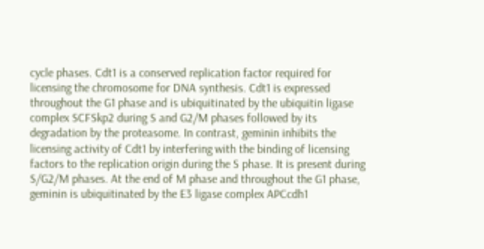cycle phases. Cdt1 is a conserved replication factor required for licensing the chromosome for DNA synthesis. Cdt1 is expressed throughout the G1 phase and is ubiquitinated by the ubiquitin ligase complex SCFSkp2 during S and G2/M phases followed by its degradation by the proteasome. In contrast, geminin inhibits the licensing activity of Cdt1 by interfering with the binding of licensing factors to the replication origin during the S phase. It is present during S/G2/M phases. At the end of M phase and throughout the G1 phase, geminin is ubiquitinated by the E3 ligase complex APCcdh1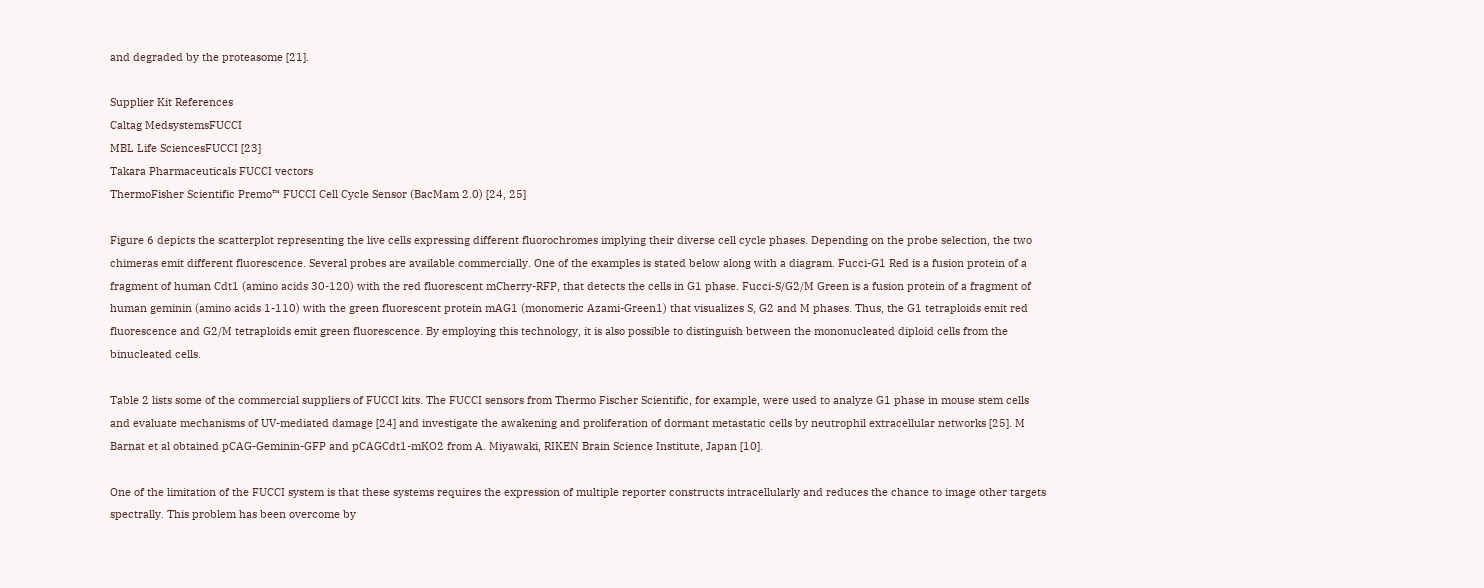and degraded by the proteasome [21].

Supplier Kit References
Caltag MedsystemsFUCCI
MBL Life SciencesFUCCI [23]
Takara Pharmaceuticals FUCCI vectors
ThermoFisher Scientific Premo™ FUCCI Cell Cycle Sensor (BacMam 2.0) [24, 25]

Figure 6 depicts the scatterplot representing the live cells expressing different fluorochromes implying their diverse cell cycle phases. Depending on the probe selection, the two chimeras emit different fluorescence. Several probes are available commercially. One of the examples is stated below along with a diagram. Fucci-G1 Red is a fusion protein of a fragment of human Cdt1 (amino acids 30-120) with the red fluorescent mCherry-RFP, that detects the cells in G1 phase. Fucci-S/G2/M Green is a fusion protein of a fragment of human geminin (amino acids 1-110) with the green fluorescent protein mAG1 (monomeric Azami-Green1) that visualizes S, G2 and M phases. Thus, the G1 tetraploids emit red fluorescence and G2/M tetraploids emit green fluorescence. By employing this technology, it is also possible to distinguish between the mononucleated diploid cells from the binucleated cells.

Table 2 lists some of the commercial suppliers of FUCCI kits. The FUCCI sensors from Thermo Fischer Scientific, for example, were used to analyze G1 phase in mouse stem cells and evaluate mechanisms of UV-mediated damage [24] and investigate the awakening and proliferation of dormant metastatic cells by neutrophil extracellular networks [25]. M Barnat et al obtained pCAG-Geminin-GFP and pCAGCdt1-mKO2 from A. Miyawaki, RIKEN Brain Science Institute, Japan [10].

One of the limitation of the FUCCI system is that these systems requires the expression of multiple reporter constructs intracellularly and reduces the chance to image other targets spectrally. This problem has been overcome by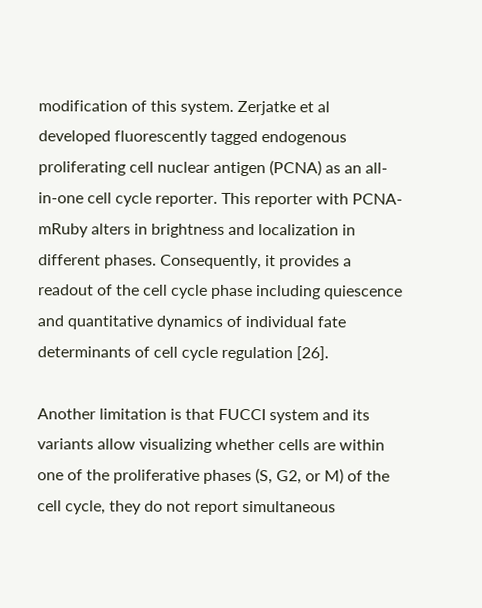modification of this system. Zerjatke et al developed fluorescently tagged endogenous proliferating cell nuclear antigen (PCNA) as an all-in-one cell cycle reporter. This reporter with PCNA-mRuby alters in brightness and localization in different phases. Consequently, it provides a readout of the cell cycle phase including quiescence and quantitative dynamics of individual fate determinants of cell cycle regulation [26].

Another limitation is that FUCCI system and its variants allow visualizing whether cells are within one of the proliferative phases (S, G2, or M) of the cell cycle, they do not report simultaneous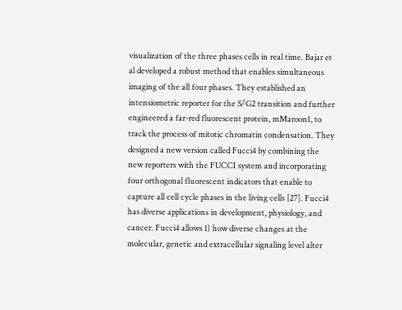visualization of the three phases cells in real time. Bajar et al developed a robust method that enables simultaneous imaging of the all four phases. They established an intensiometric reporter for the S/G2 transition and further engineered a far-red fluorescent protein, mMaroon1, to track the process of mitotic chromatin condensation. They designed a new version called Fucci4 by combining the new reporters with the FUCCI system and incorporating four orthogonal fluorescent indicators that enable to capture all cell cycle phases in the living cells [27]. Fucci4 has diverse applications in development, physiology, and cancer. Fucci4 allows 1) how diverse changes at the molecular, genetic and extracellular signaling level alter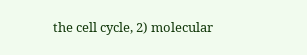the cell cycle, 2) molecular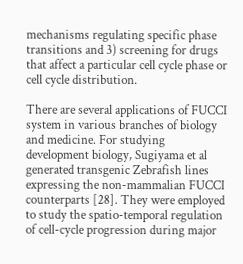mechanisms regulating specific phase transitions and 3) screening for drugs that affect a particular cell cycle phase or cell cycle distribution.

There are several applications of FUCCI system in various branches of biology and medicine. For studying development biology, Sugiyama et al generated transgenic Zebrafish lines expressing the non-mammalian FUCCI counterparts [28]. They were employed to study the spatio-temporal regulation of cell-cycle progression during major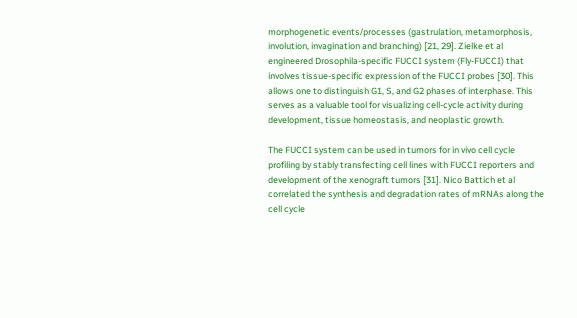morphogenetic events/processes (gastrulation, metamorphosis, involution, invagination and branching) [21, 29]. Zielke et al engineered Drosophila-specific FUCCI system (Fly-FUCCI) that involves tissue-specific expression of the FUCCI probes [30]. This allows one to distinguish G1, S, and G2 phases of interphase. This serves as a valuable tool for visualizing cell-cycle activity during development, tissue homeostasis, and neoplastic growth.

The FUCCI system can be used in tumors for in vivo cell cycle profiling by stably transfecting cell lines with FUCCI reporters and development of the xenograft tumors [31]. Nico Battich et al correlated the synthesis and degradation rates of mRNAs along the cell cycle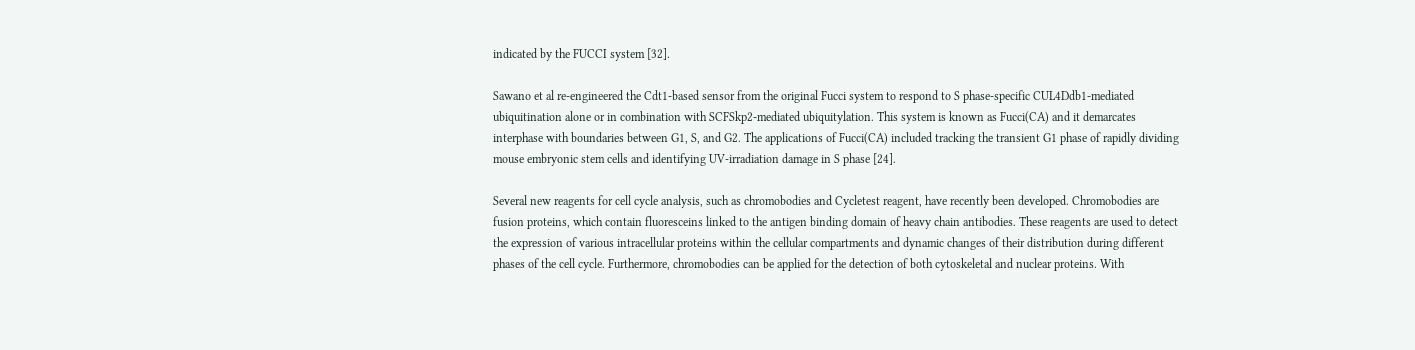indicated by the FUCCI system [32].

Sawano et al re-engineered the Cdt1-based sensor from the original Fucci system to respond to S phase-specific CUL4Ddb1-mediated ubiquitination alone or in combination with SCFSkp2-mediated ubiquitylation. This system is known as Fucci(CA) and it demarcates interphase with boundaries between G1, S, and G2. The applications of Fucci(CA) included tracking the transient G1 phase of rapidly dividing mouse embryonic stem cells and identifying UV-irradiation damage in S phase [24].

Several new reagents for cell cycle analysis, such as chromobodies and Cycletest reagent, have recently been developed. Chromobodies are fusion proteins, which contain fluoresceins linked to the antigen binding domain of heavy chain antibodies. These reagents are used to detect the expression of various intracellular proteins within the cellular compartments and dynamic changes of their distribution during different phases of the cell cycle. Furthermore, chromobodies can be applied for the detection of both cytoskeletal and nuclear proteins. With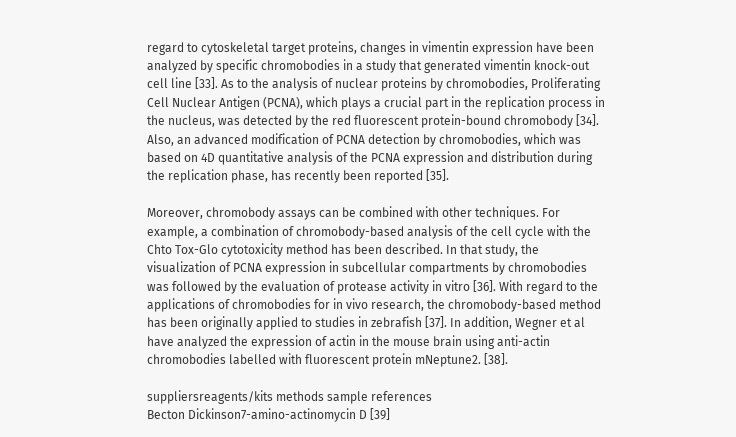regard to cytoskeletal target proteins, changes in vimentin expression have been analyzed by specific chromobodies in a study that generated vimentin knock-out cell line [33]. As to the analysis of nuclear proteins by chromobodies, Proliferating Cell Nuclear Antigen (PCNA), which plays a crucial part in the replication process in the nucleus, was detected by the red fluorescent protein-bound chromobody [34]. Also, an advanced modification of PCNA detection by chromobodies, which was based on 4D quantitative analysis of the PCNA expression and distribution during the replication phase, has recently been reported [35].

Moreover, chromobody assays can be combined with other techniques. For example, a combination of chromobody-based analysis of the cell cycle with the Chto Tox-Glo cytotoxicity method has been described. In that study, the visualization of PCNA expression in subcellular compartments by chromobodies was followed by the evaluation of protease activity in vitro [36]. With regard to the applications of chromobodies for in vivo research, the chromobody-based method has been originally applied to studies in zebrafish [37]. In addition, Wegner et al have analyzed the expression of actin in the mouse brain using anti-actin chromobodies labelled with fluorescent protein mNeptune2. [38].

suppliersreagents/kits methods sample references
Becton Dickinson7-amino-actinomycin D [39]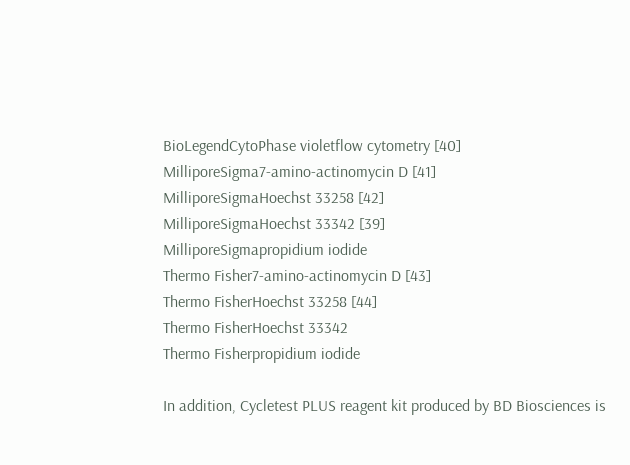BioLegendCytoPhase violetflow cytometry [40]
MilliporeSigma7-amino-actinomycin D [41]
MilliporeSigmaHoechst 33258 [42]
MilliporeSigmaHoechst 33342 [39]
MilliporeSigmapropidium iodide
Thermo Fisher7-amino-actinomycin D [43]
Thermo FisherHoechst 33258 [44]
Thermo FisherHoechst 33342
Thermo Fisherpropidium iodide

In addition, Cycletest PLUS reagent kit produced by BD Biosciences is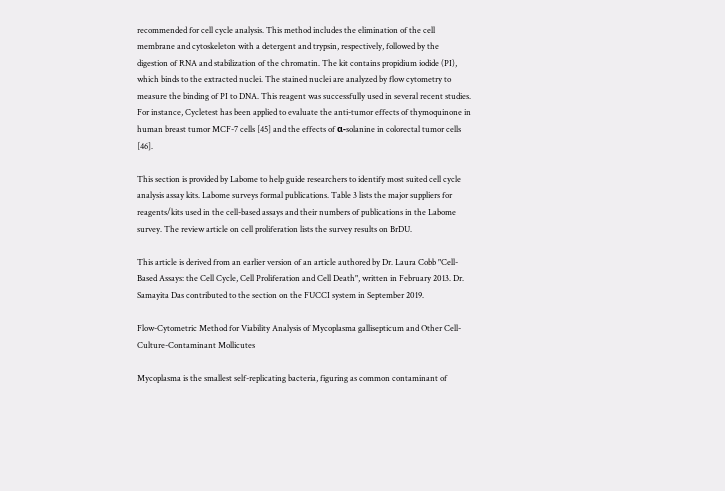recommended for cell cycle analysis. This method includes the elimination of the cell membrane and cytoskeleton with a detergent and trypsin, respectively, followed by the digestion of RNA and stabilization of the chromatin. The kit contains propidium iodide (PI), which binds to the extracted nuclei. The stained nuclei are analyzed by flow cytometry to measure the binding of PI to DNA. This reagent was successfully used in several recent studies. For instance, Cycletest has been applied to evaluate the anti-tumor effects of thymoquinone in human breast tumor MCF-7 cells [45] and the effects of α-solanine in colorectal tumor cells [46].

This section is provided by Labome to help guide researchers to identify most suited cell cycle analysis assay kits. Labome surveys formal publications. Table 3 lists the major suppliers for reagents/kits used in the cell-based assays and their numbers of publications in the Labome survey. The review article on cell proliferation lists the survey results on BrDU.

This article is derived from an earlier version of an article authored by Dr. Laura Cobb "Cell-Based Assays: the Cell Cycle, Cell Proliferation and Cell Death", written in February 2013. Dr. Samayita Das contributed to the section on the FUCCI system in September 2019.

Flow-Cytometric Method for Viability Analysis of Mycoplasma gallisepticum and Other Cell-Culture-Contaminant Mollicutes

Mycoplasma is the smallest self-replicating bacteria, figuring as common contaminant of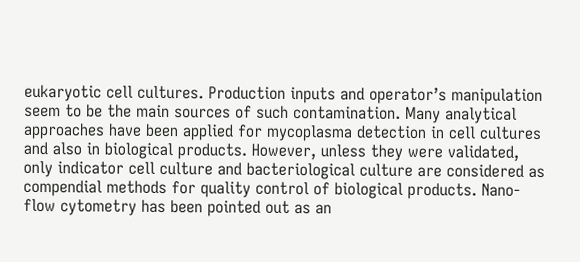eukaryotic cell cultures. Production inputs and operator’s manipulation seem to be the main sources of such contamination. Many analytical approaches have been applied for mycoplasma detection in cell cultures and also in biological products. However, unless they were validated, only indicator cell culture and bacteriological culture are considered as compendial methods for quality control of biological products. Nano-flow cytometry has been pointed out as an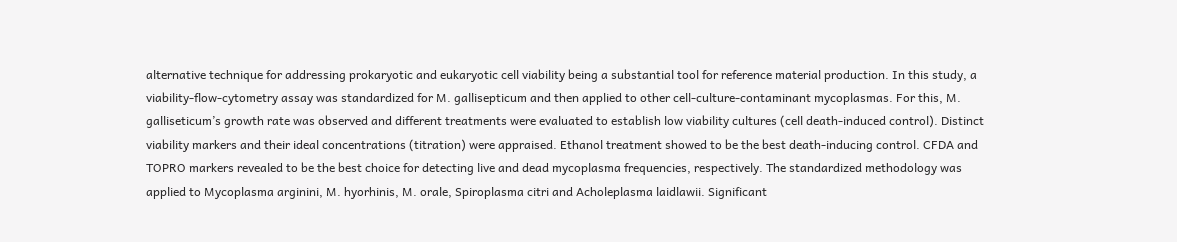alternative technique for addressing prokaryotic and eukaryotic cell viability being a substantial tool for reference material production. In this study, a viability-flow-cytometry assay was standardized for M. gallisepticum and then applied to other cell-culture-contaminant mycoplasmas. For this, M. galliseticum’s growth rate was observed and different treatments were evaluated to establish low viability cultures (cell death-induced control). Distinct viability markers and their ideal concentrations (titration) were appraised. Ethanol treatment showed to be the best death-inducing control. CFDA and TOPRO markers revealed to be the best choice for detecting live and dead mycoplasma frequencies, respectively. The standardized methodology was applied to Mycoplasma arginini, M. hyorhinis, M. orale, Spiroplasma citri and Acholeplasma laidlawii. Significant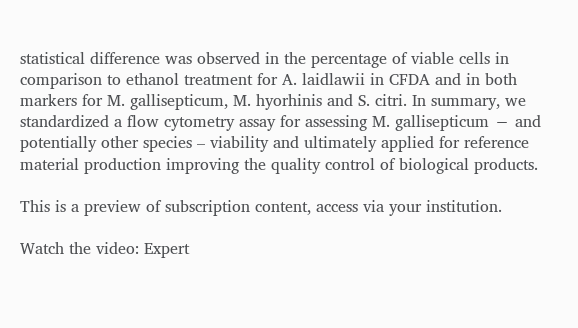statistical difference was observed in the percentage of viable cells in comparison to ethanol treatment for A. laidlawii in CFDA and in both markers for M. gallisepticum, M. hyorhinis and S. citri. In summary, we standardized a flow cytometry assay for assessing M. gallisepticum − and potentially other species – viability and ultimately applied for reference material production improving the quality control of biological products.

This is a preview of subscription content, access via your institution.

Watch the video: Expert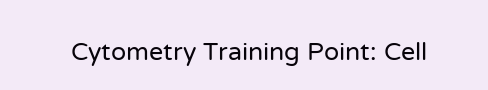Cytometry Training Point: Cell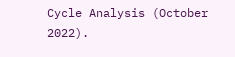Cycle Analysis (October 2022).